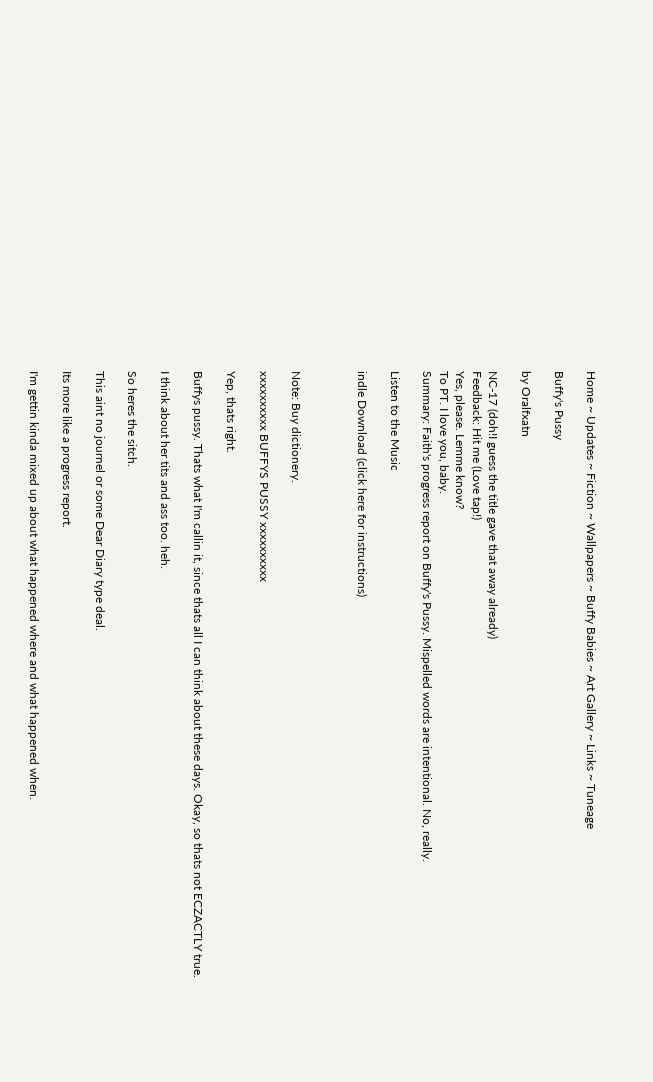Home ~ Updates ~ Fiction ~ Wallpapers ~ Buffy Babies ~ Art Gallery ~ Links ~ Tuneage

Buffy's Pussy

by Oralfxatn

NC-17 (doh!I guess the title gave that away already)
Feedback: Hit me (Love tap!)
Yes, please. Lemme know?
To PT. I love you, baby.
Summary: Faith's progress report on Buffy's Pussy. Mispelled words are intentional. No, really.

Listen to the Music

indle Download (click here for instructions)



Note: Buy dictionery.

xxxxxxxxxx BUFFYS PUSSY xxxxxxxxxx

Yep, thats right.

Buffys pussy. Thats what I'm callin it, since thats all I can think about these days. Okay, so thats not ECZACTLY true.

I think about her tits and ass too. heh.

So heres the sitch.

This aint no journel or some Dear Diary type deal.

Its more like a progress report.

I'm gettin kinda mixed up about what happened where and what happened when.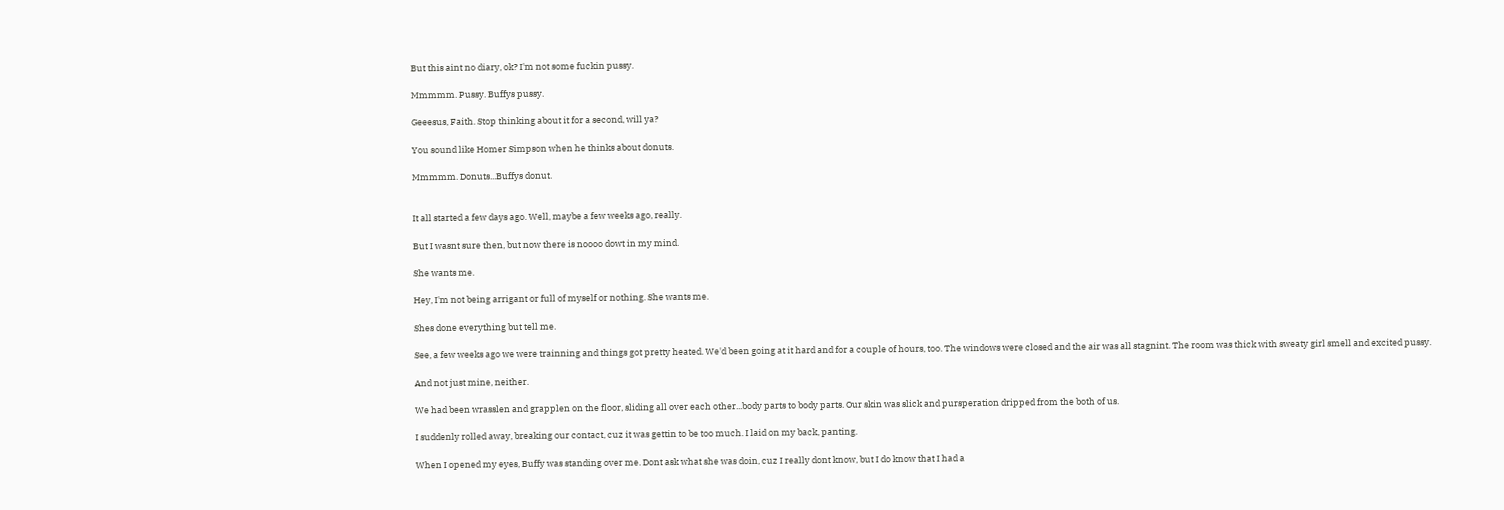But this aint no diary, ok? I'm not some fuckin pussy.

Mmmmm. Pussy. Buffys pussy.

Geeesus, Faith. Stop thinking about it for a second, will ya?

You sound like Homer Simpson when he thinks about donuts.

Mmmmm. Donuts...Buffys donut.


It all started a few days ago. Well, maybe a few weeks ago, really.

But I wasnt sure then, but now there is noooo dowt in my mind.

She wants me.

Hey, I'm not being arrigant or full of myself or nothing. She wants me.

Shes done everything but tell me.

See, a few weeks ago we were trainning and things got pretty heated. We'd been going at it hard and for a couple of hours, too. The windows were closed and the air was all stagnint. The room was thick with sweaty girl smell and excited pussy.

And not just mine, neither.

We had been wrasslen and grapplen on the floor, sliding all over each other...body parts to body parts. Our skin was slick and pursperation dripped from the both of us.

I suddenly rolled away, breaking our contact, cuz it was gettin to be too much. I laid on my back, panting.

When I opened my eyes, Buffy was standing over me. Dont ask what she was doin, cuz I really dont know, but I do know that I had a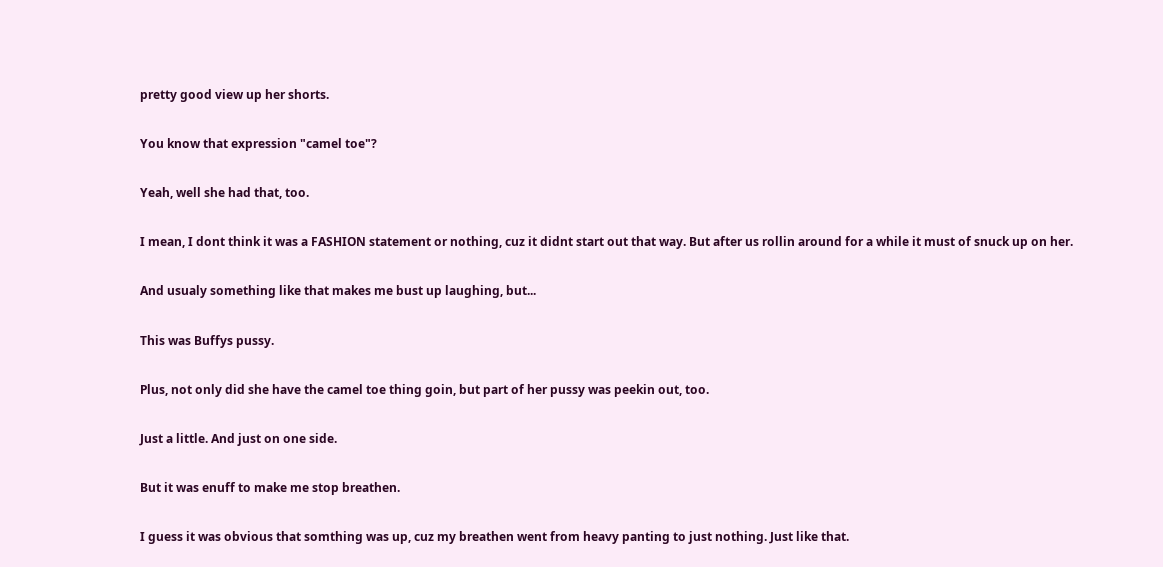pretty good view up her shorts.

You know that expression "camel toe"?

Yeah, well she had that, too.

I mean, I dont think it was a FASHION statement or nothing, cuz it didnt start out that way. But after us rollin around for a while it must of snuck up on her.

And usualy something like that makes me bust up laughing, but...

This was Buffys pussy.

Plus, not only did she have the camel toe thing goin, but part of her pussy was peekin out, too.

Just a little. And just on one side.

But it was enuff to make me stop breathen.

I guess it was obvious that somthing was up, cuz my breathen went from heavy panting to just nothing. Just like that.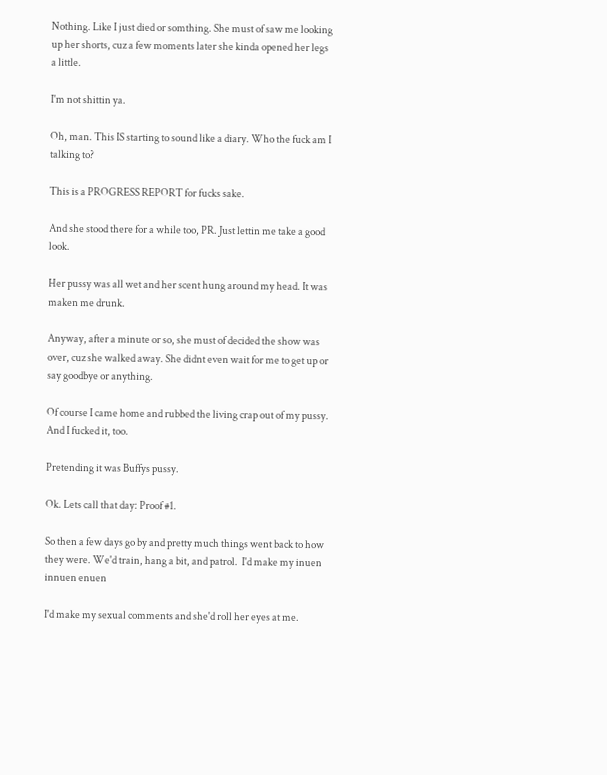Nothing. Like I just died or somthing. She must of saw me looking up her shorts, cuz a few moments later she kinda opened her legs a little.

I'm not shittin ya.

Oh, man. This IS starting to sound like a diary. Who the fuck am I talking to?

This is a PROGRESS REPORT for fucks sake.

And she stood there for a while too, PR. Just lettin me take a good look.

Her pussy was all wet and her scent hung around my head. It was maken me drunk.

Anyway, after a minute or so, she must of decided the show was over, cuz she walked away. She didnt even wait for me to get up or say goodbye or anything.

Of course I came home and rubbed the living crap out of my pussy. And I fucked it, too.

Pretending it was Buffys pussy.

Ok. Lets call that day: Proof #1.

So then a few days go by and pretty much things went back to how they were. We'd train, hang a bit, and patrol.  I'd make my inuen innuen enuen

I'd make my sexual comments and she'd roll her eyes at me.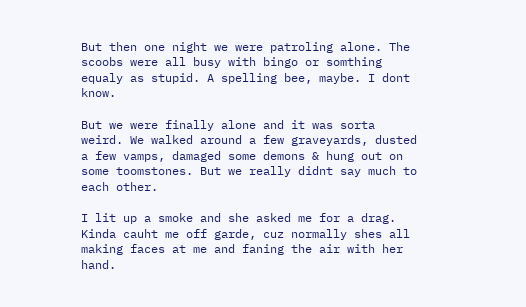But then one night we were patroling alone. The scoobs were all busy with bingo or somthing equaly as stupid. A spelling bee, maybe. I dont know.

But we were finally alone and it was sorta weird. We walked around a few graveyards, dusted a few vamps, damaged some demons & hung out on some toomstones. But we really didnt say much to each other.

I lit up a smoke and she asked me for a drag. Kinda cauht me off garde, cuz normally shes all making faces at me and faning the air with her hand.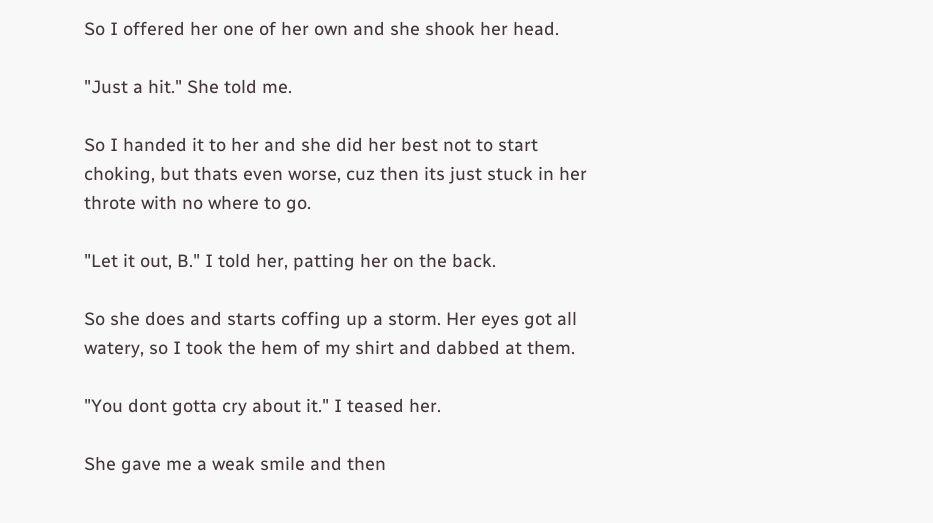So I offered her one of her own and she shook her head.

"Just a hit." She told me.

So I handed it to her and she did her best not to start choking, but thats even worse, cuz then its just stuck in her throte with no where to go.

"Let it out, B." I told her, patting her on the back.

So she does and starts coffing up a storm. Her eyes got all watery, so I took the hem of my shirt and dabbed at them.

"You dont gotta cry about it." I teased her.

She gave me a weak smile and then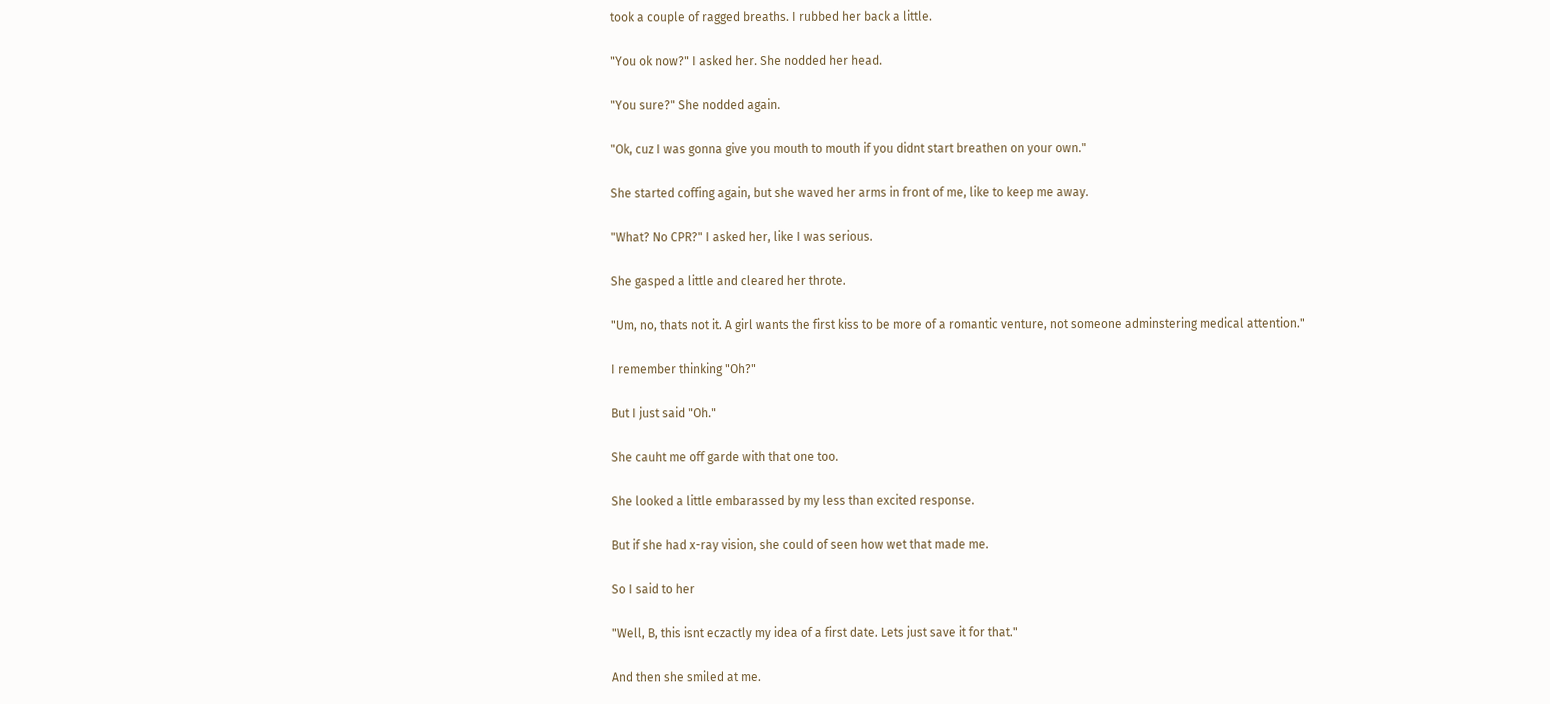took a couple of ragged breaths. I rubbed her back a little.

"You ok now?" I asked her. She nodded her head.

"You sure?" She nodded again.

"Ok, cuz I was gonna give you mouth to mouth if you didnt start breathen on your own."

She started coffing again, but she waved her arms in front of me, like to keep me away.

"What? No CPR?" I asked her, like I was serious.

She gasped a little and cleared her throte.

"Um, no, thats not it. A girl wants the first kiss to be more of a romantic venture, not someone adminstering medical attention."

I remember thinking "Oh?"

But I just said "Oh."

She cauht me off garde with that one too.

She looked a little embarassed by my less than excited response.

But if she had x-ray vision, she could of seen how wet that made me.

So I said to her

"Well, B, this isnt eczactly my idea of a first date. Lets just save it for that."

And then she smiled at me.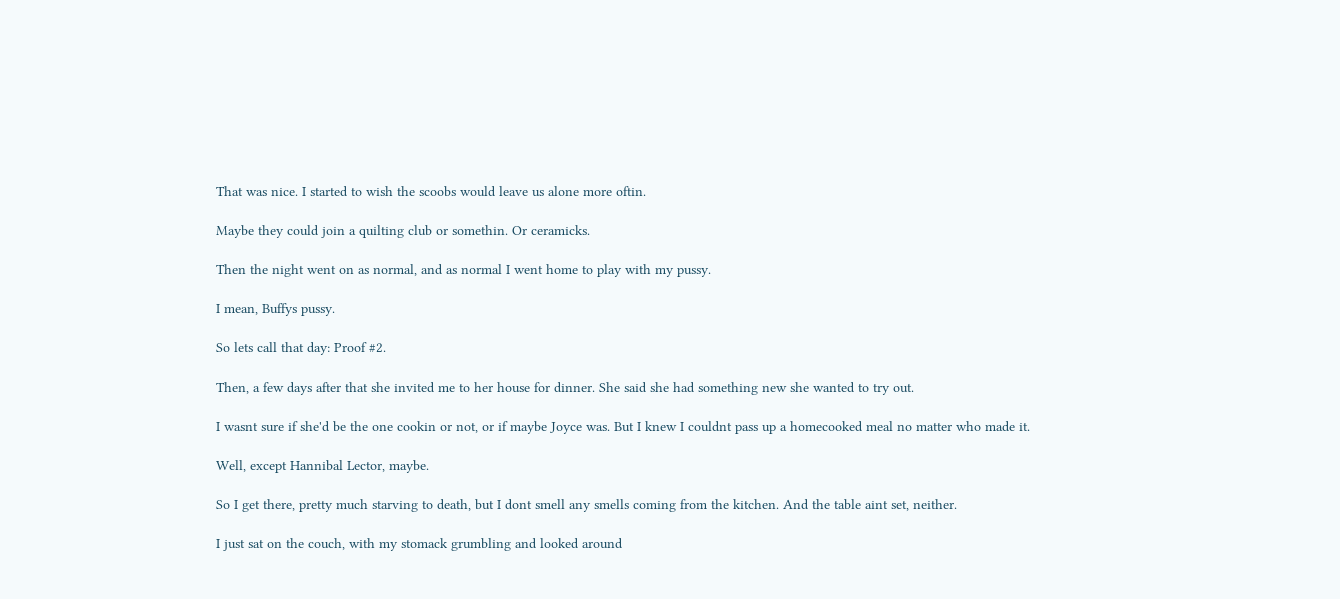That was nice. I started to wish the scoobs would leave us alone more oftin.

Maybe they could join a quilting club or somethin. Or ceramicks.

Then the night went on as normal, and as normal I went home to play with my pussy.

I mean, Buffys pussy.

So lets call that day: Proof #2.

Then, a few days after that she invited me to her house for dinner. She said she had something new she wanted to try out.

I wasnt sure if she'd be the one cookin or not, or if maybe Joyce was. But I knew I couldnt pass up a homecooked meal no matter who made it.

Well, except Hannibal Lector, maybe.

So I get there, pretty much starving to death, but I dont smell any smells coming from the kitchen. And the table aint set, neither.

I just sat on the couch, with my stomack grumbling and looked around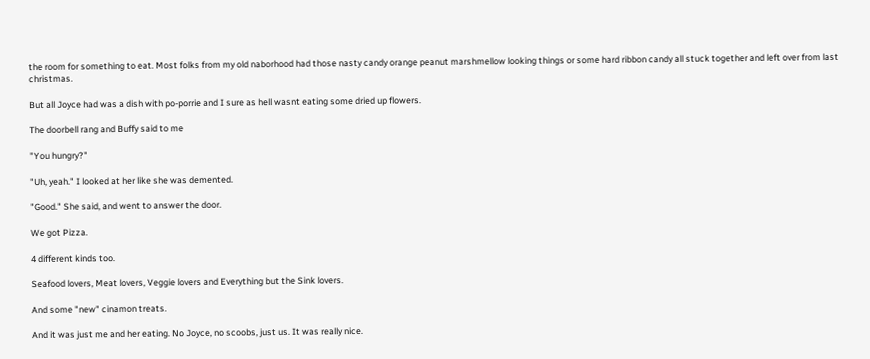the room for something to eat. Most folks from my old naborhood had those nasty candy orange peanut marshmellow looking things or some hard ribbon candy all stuck together and left over from last christmas.

But all Joyce had was a dish with po-porrie and I sure as hell wasnt eating some dried up flowers.

The doorbell rang and Buffy said to me

"You hungry?"

"Uh, yeah." I looked at her like she was demented.

"Good." She said, and went to answer the door.

We got Pizza.

4 different kinds too.

Seafood lovers, Meat lovers, Veggie lovers and Everything but the Sink lovers.

And some "new" cinamon treats.

And it was just me and her eating. No Joyce, no scoobs, just us. It was really nice.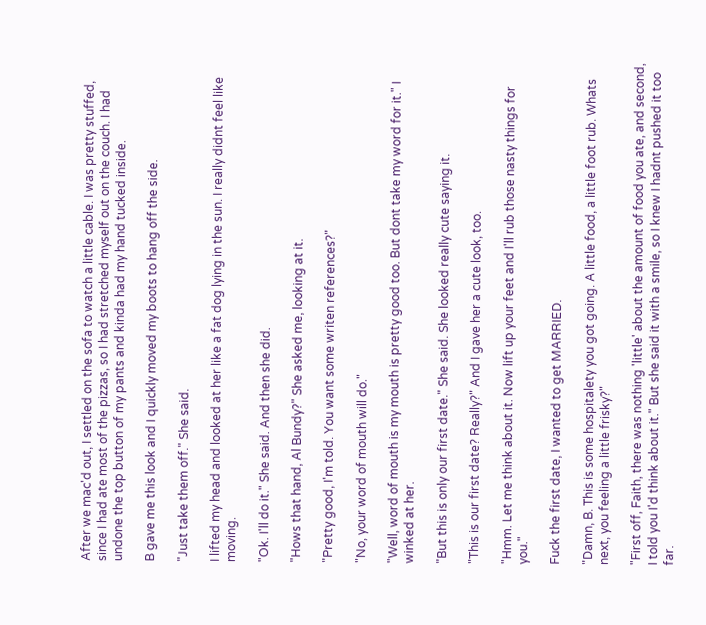After we mac'd out, I settled on the sofa to watch a little cable. I was pretty stuffed, since I had ate most of the pizzas, so I had stretched myself out on the couch. I had undone the top button of my pants and kinda had my hand tucked inside.

B gave me this look and I quickly moved my boots to hang off the side.

"Just take them off." She said.

I lifted my head and looked at her like a fat dog lying in the sun. I really didnt feel like moving.

"Ok. I'll do it." She said. And then she did.

"Hows that hand, Al Bundy?" She asked me, looking at it.

"Pretty good, I'm told. You want some writen references?"

"No, your word of mouth will do."

"Well, word of mouth is my mouth is pretty good too. But dont take my word for it." I winked at her.

"But this is only our first date." She said. She looked really cute saying it.

"This is our first date? Really?" And I gave her a cute look, too.

"Hmm. Let me think about it. Now lift up your feet and I'll rub those nasty things for you."

Fuck the first date, I wanted to get MARRIED.

"Damn, B. This is some hospitalety you got going. A little food, a little foot rub. Whats next, you feeling a little frisky?"

"First off, Faith, there was nothing 'little' about the amount of food you ate, and second, I told you I'd think about it." But she said it with a smile, so I knew I hadnt pushed it too far.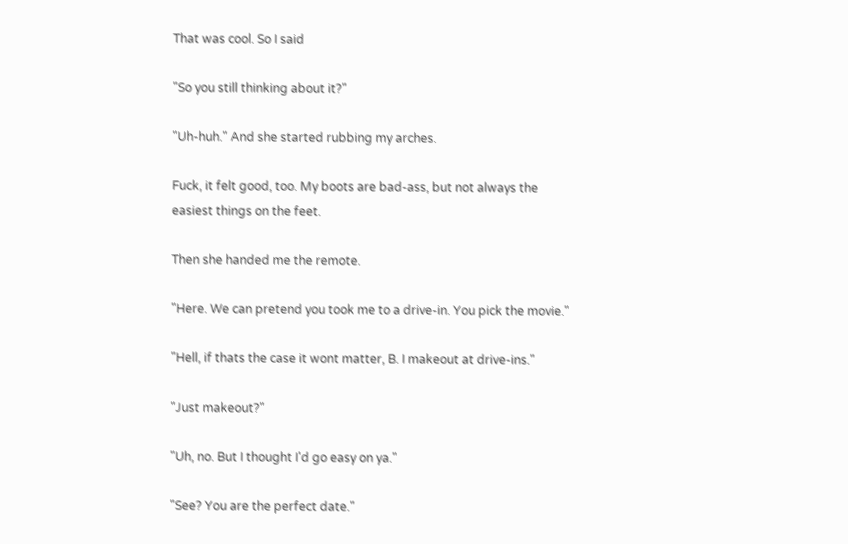That was cool. So I said

"So you still thinking about it?"

"Uh-huh." And she started rubbing my arches.

Fuck, it felt good, too. My boots are bad-ass, but not always the easiest things on the feet.

Then she handed me the remote.

"Here. We can pretend you took me to a drive-in. You pick the movie."

"Hell, if thats the case it wont matter, B. I makeout at drive-ins."

"Just makeout?"

"Uh, no. But I thought I'd go easy on ya."

"See? You are the perfect date."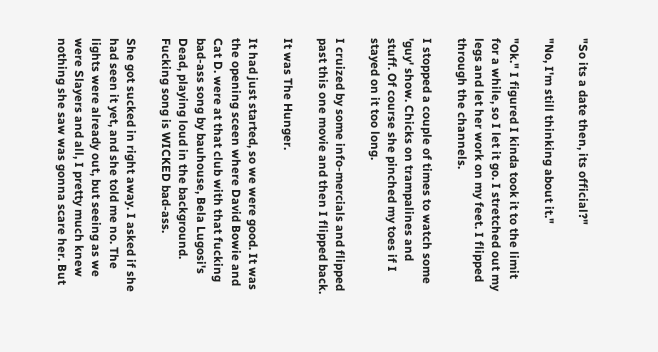"So its a date then, its official?"

"No, I'm still thinking about it."

"Ok." I figured I kinda took it to the limit for a while, so I let it go. I stretched out my legs and let her work on my feet. I flipped through the channels.

I stopped a couple of times to watch some 'guy' show. Chicks on trampalines and stuff. Of course she pinched my toes if I stayed on it too long.

I cruized by some info-mercials and flipped past this one movie and then I flipped back.

It was The Hunger.

It had just started, so we were good. It was the opening sceen where David Bowie and Cat D. were at that club with that fucking bad-ass song by bauhouse, Bela Lugosi's Dead, playing loud in the background. Fucking song is WICKED bad-ass.

She got sucked in right away. I asked if she had seen it yet, and she told me no. The lights were already out, but seeing as we were Slayers and all, I pretty much knew nothing she saw was gonna scare her. But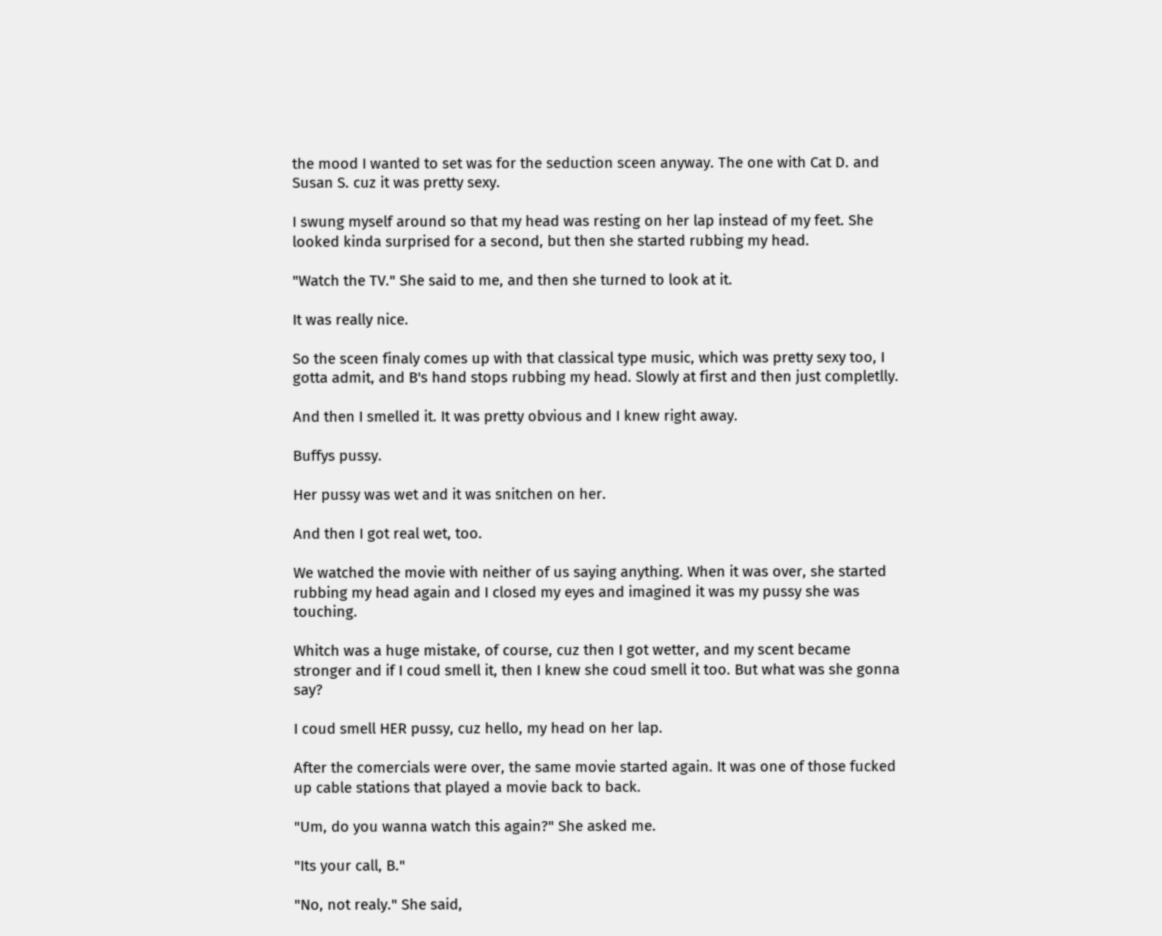the mood I wanted to set was for the seduction sceen anyway. The one with Cat D. and Susan S. cuz it was pretty sexy.

I swung myself around so that my head was resting on her lap instead of my feet. She looked kinda surprised for a second, but then she started rubbing my head.

"Watch the TV." She said to me, and then she turned to look at it.

It was really nice.

So the sceen finaly comes up with that classical type music, which was pretty sexy too, I gotta admit, and B's hand stops rubbing my head. Slowly at first and then just completlly.

And then I smelled it. It was pretty obvious and I knew right away.

Buffys pussy.

Her pussy was wet and it was snitchen on her.

And then I got real wet, too.

We watched the movie with neither of us saying anything. When it was over, she started rubbing my head again and I closed my eyes and imagined it was my pussy she was touching.

Whitch was a huge mistake, of course, cuz then I got wetter, and my scent became stronger and if I coud smell it, then I knew she coud smell it too. But what was she gonna say?

I coud smell HER pussy, cuz hello, my head on her lap.

After the comercials were over, the same movie started again. It was one of those fucked up cable stations that played a movie back to back.

"Um, do you wanna watch this again?" She asked me.

"Its your call, B."

"No, not realy." She said,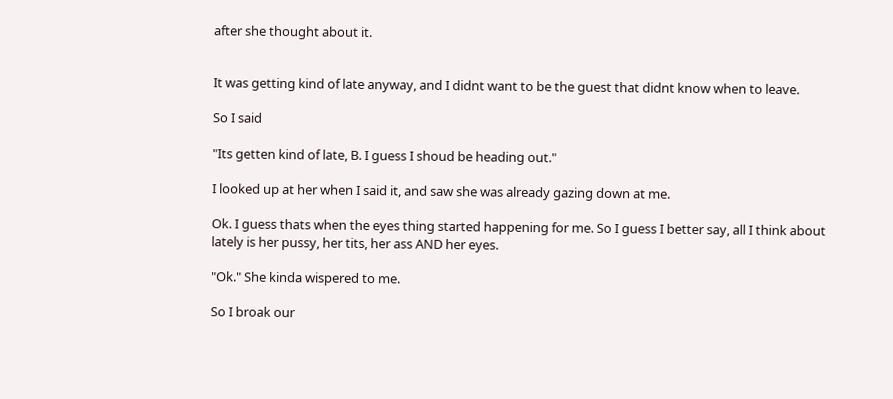after she thought about it.


It was getting kind of late anyway, and I didnt want to be the guest that didnt know when to leave.

So I said

"Its getten kind of late, B. I guess I shoud be heading out."

I looked up at her when I said it, and saw she was already gazing down at me.

Ok. I guess thats when the eyes thing started happening for me. So I guess I better say, all I think about lately is her pussy, her tits, her ass AND her eyes.

"Ok." She kinda wispered to me.

So I broak our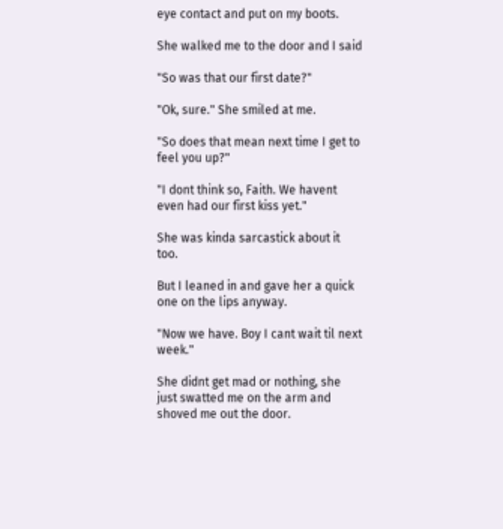eye contact and put on my boots.

She walked me to the door and I said

"So was that our first date?"

"Ok, sure." She smiled at me.

"So does that mean next time I get to feel you up?"

"I dont think so, Faith. We havent even had our first kiss yet."

She was kinda sarcastick about it too.

But I leaned in and gave her a quick one on the lips anyway.

"Now we have. Boy I cant wait til next week."

She didnt get mad or nothing, she just swatted me on the arm and shoved me out the door.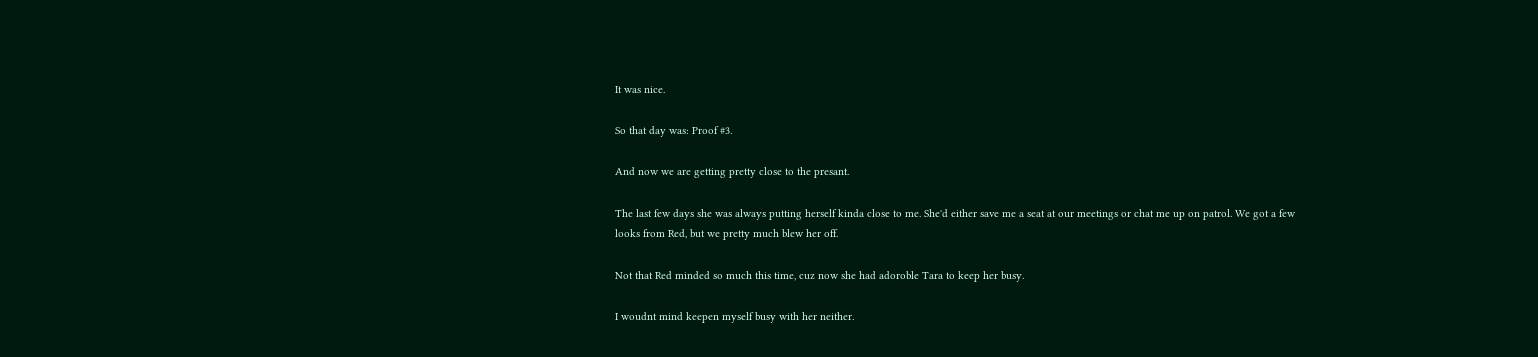It was nice.

So that day was: Proof #3.

And now we are getting pretty close to the presant.

The last few days she was always putting herself kinda close to me. She'd either save me a seat at our meetings or chat me up on patrol. We got a few looks from Red, but we pretty much blew her off.

Not that Red minded so much this time, cuz now she had adoroble Tara to keep her busy.

I woudnt mind keepen myself busy with her neither.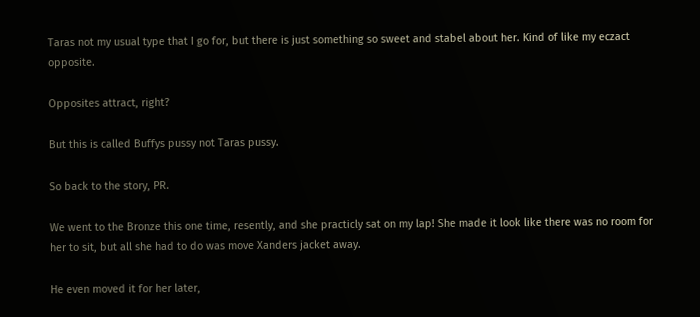Taras not my usual type that I go for, but there is just something so sweet and stabel about her. Kind of like my eczact opposite.

Opposites attract, right?

But this is called Buffys pussy not Taras pussy.

So back to the story, PR.

We went to the Bronze this one time, resently, and she practicly sat on my lap! She made it look like there was no room for her to sit, but all she had to do was move Xanders jacket away.

He even moved it for her later,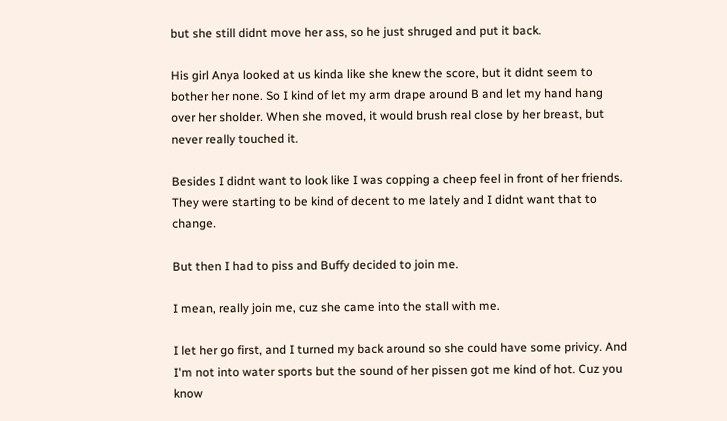but she still didnt move her ass, so he just shruged and put it back.

His girl Anya looked at us kinda like she knew the score, but it didnt seem to bother her none. So I kind of let my arm drape around B and let my hand hang over her sholder. When she moved, it would brush real close by her breast, but never really touched it.

Besides I didnt want to look like I was copping a cheep feel in front of her friends. They were starting to be kind of decent to me lately and I didnt want that to change.

But then I had to piss and Buffy decided to join me.

I mean, really join me, cuz she came into the stall with me.

I let her go first, and I turned my back around so she could have some privicy. And I'm not into water sports but the sound of her pissen got me kind of hot. Cuz you know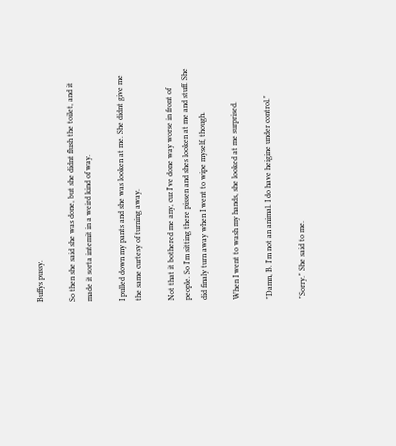Buffys pussy.

So then she said she was done, but she didnt flush the toilet, and it made it sorta intemit in a weird kind of way.

I pulled down my pants and she was looken at me. She didnt give me the same curtesy of turning away.

Not that it bothered me any, cuz I've done way worse in front of people. So I'm sitting there pissen and shes looken at me and stuff. She did finaly turn away when I went to wipe myself, though.

When I went to wash my hands, she looked at me surprised.

"Damn, B. I'm not an animal. I do have heigine under control."

"Sorry." She said to me.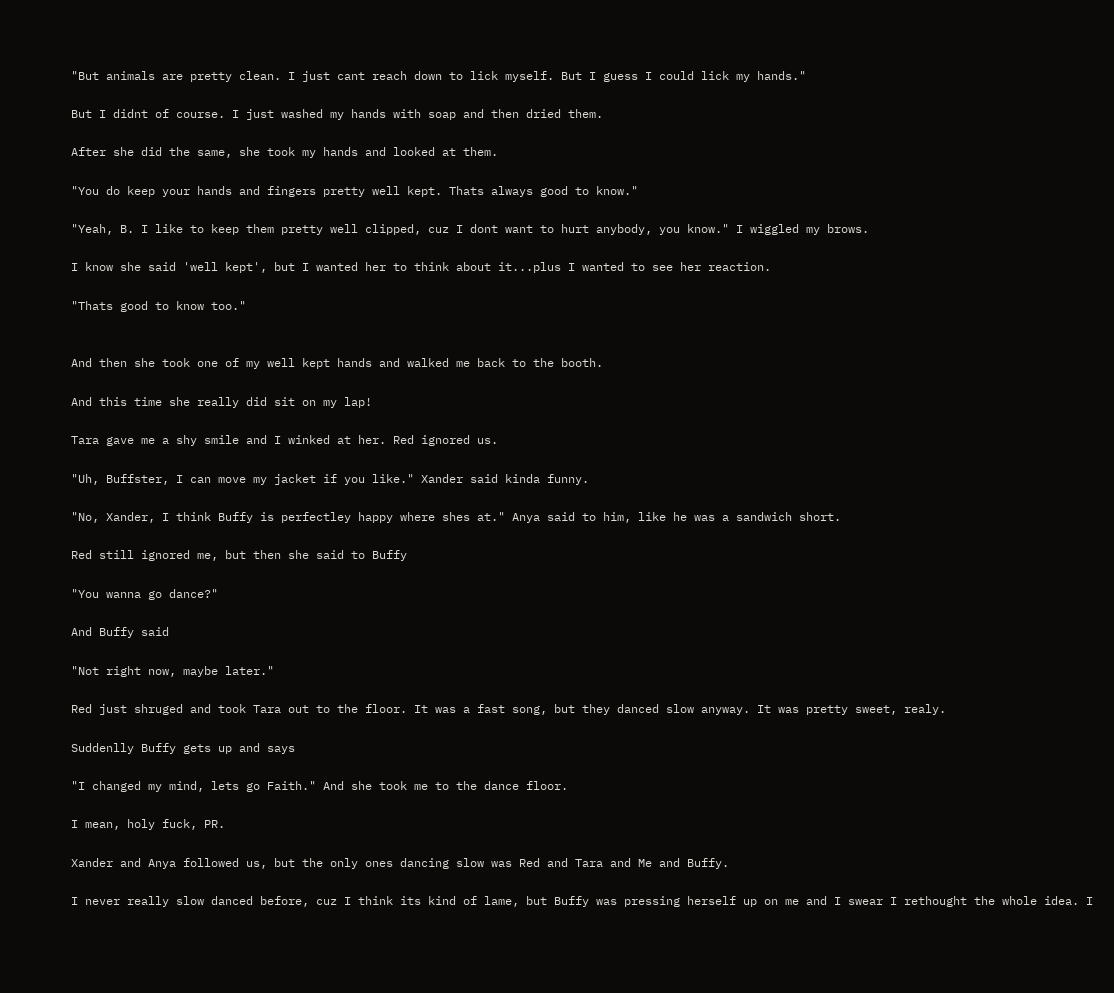"But animals are pretty clean. I just cant reach down to lick myself. But I guess I could lick my hands."

But I didnt of course. I just washed my hands with soap and then dried them.

After she did the same, she took my hands and looked at them.

"You do keep your hands and fingers pretty well kept. Thats always good to know."

"Yeah, B. I like to keep them pretty well clipped, cuz I dont want to hurt anybody, you know." I wiggled my brows.

I know she said 'well kept', but I wanted her to think about it...plus I wanted to see her reaction.

"Thats good to know too."


And then she took one of my well kept hands and walked me back to the booth.

And this time she really did sit on my lap!

Tara gave me a shy smile and I winked at her. Red ignored us.

"Uh, Buffster, I can move my jacket if you like." Xander said kinda funny.

"No, Xander, I think Buffy is perfectley happy where shes at." Anya said to him, like he was a sandwich short.

Red still ignored me, but then she said to Buffy

"You wanna go dance?"

And Buffy said

"Not right now, maybe later."

Red just shruged and took Tara out to the floor. It was a fast song, but they danced slow anyway. It was pretty sweet, realy.

Suddenlly Buffy gets up and says

"I changed my mind, lets go Faith." And she took me to the dance floor.

I mean, holy fuck, PR.

Xander and Anya followed us, but the only ones dancing slow was Red and Tara and Me and Buffy.

I never really slow danced before, cuz I think its kind of lame, but Buffy was pressing herself up on me and I swear I rethought the whole idea. I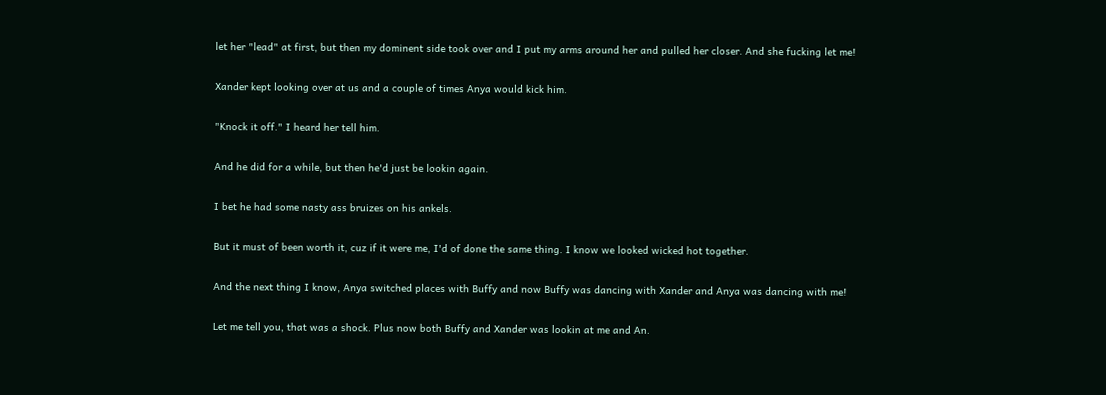let her "lead" at first, but then my dominent side took over and I put my arms around her and pulled her closer. And she fucking let me!

Xander kept looking over at us and a couple of times Anya would kick him.

"Knock it off." I heard her tell him.

And he did for a while, but then he'd just be lookin again.

I bet he had some nasty ass bruizes on his ankels.

But it must of been worth it, cuz if it were me, I'd of done the same thing. I know we looked wicked hot together.

And the next thing I know, Anya switched places with Buffy and now Buffy was dancing with Xander and Anya was dancing with me!

Let me tell you, that was a shock. Plus now both Buffy and Xander was lookin at me and An.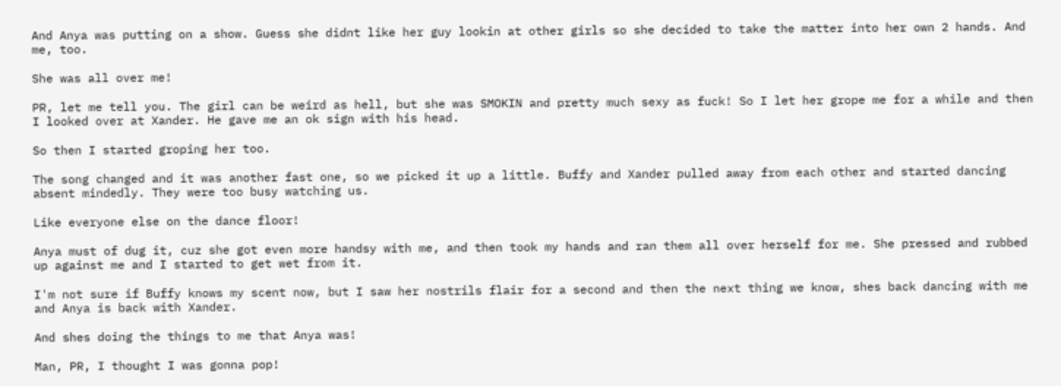And Anya was putting on a show. Guess she didnt like her guy lookin at other girls so she decided to take the matter into her own 2 hands. And me, too.

She was all over me!

PR, let me tell you. The girl can be weird as hell, but she was SMOKIN and pretty much sexy as fuck! So I let her grope me for a while and then I looked over at Xander. He gave me an ok sign with his head.

So then I started groping her too.

The song changed and it was another fast one, so we picked it up a little. Buffy and Xander pulled away from each other and started dancing absent mindedly. They were too busy watching us.

Like everyone else on the dance floor!

Anya must of dug it, cuz she got even more handsy with me, and then took my hands and ran them all over herself for me. She pressed and rubbed up against me and I started to get wet from it.

I'm not sure if Buffy knows my scent now, but I saw her nostrils flair for a second and then the next thing we know, shes back dancing with me and Anya is back with Xander.

And shes doing the things to me that Anya was!

Man, PR, I thought I was gonna pop!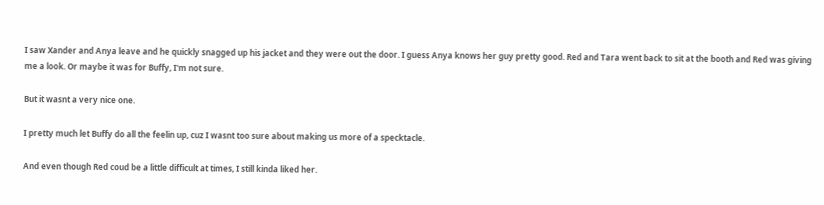I saw Xander and Anya leave and he quickly snagged up his jacket and they were out the door. I guess Anya knows her guy pretty good. Red and Tara went back to sit at the booth and Red was giving me a look. Or maybe it was for Buffy, I'm not sure.

But it wasnt a very nice one.

I pretty much let Buffy do all the feelin up, cuz I wasnt too sure about making us more of a specktacle.

And even though Red coud be a little difficult at times, I still kinda liked her.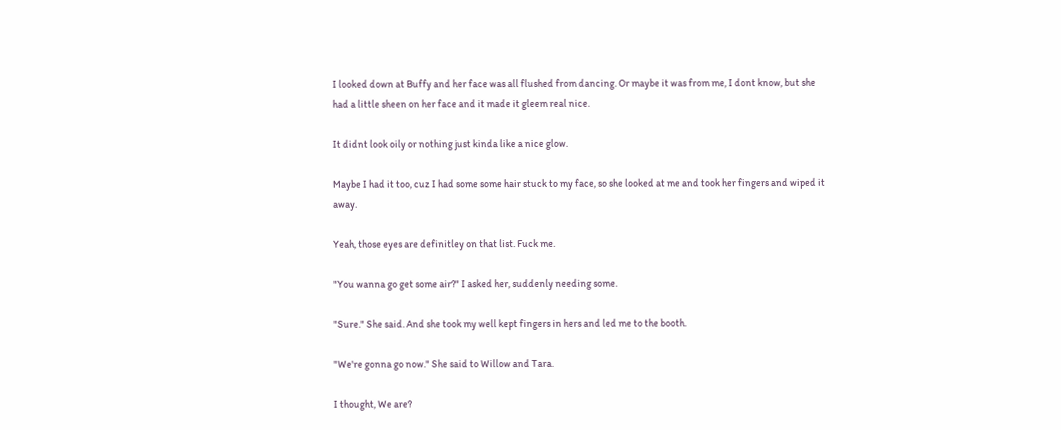I looked down at Buffy and her face was all flushed from dancing. Or maybe it was from me, I dont know, but she had a little sheen on her face and it made it gleem real nice.

It didnt look oily or nothing just kinda like a nice glow.

Maybe I had it too, cuz I had some some hair stuck to my face, so she looked at me and took her fingers and wiped it away.

Yeah, those eyes are definitley on that list. Fuck me.

"You wanna go get some air?" I asked her, suddenly needing some.

"Sure." She said. And she took my well kept fingers in hers and led me to the booth.

"We're gonna go now." She said to Willow and Tara.

I thought, We are?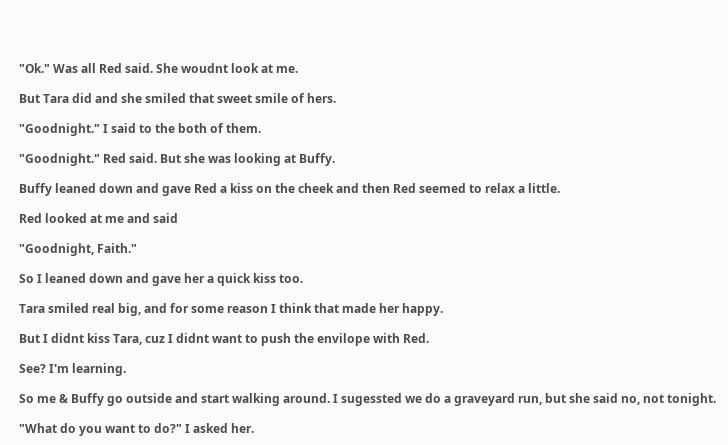"Ok." Was all Red said. She woudnt look at me.

But Tara did and she smiled that sweet smile of hers.

"Goodnight." I said to the both of them.

"Goodnight." Red said. But she was looking at Buffy.

Buffy leaned down and gave Red a kiss on the cheek and then Red seemed to relax a little.

Red looked at me and said

"Goodnight, Faith."

So I leaned down and gave her a quick kiss too.

Tara smiled real big, and for some reason I think that made her happy.

But I didnt kiss Tara, cuz I didnt want to push the envilope with Red.

See? I'm learning.

So me & Buffy go outside and start walking around. I sugessted we do a graveyard run, but she said no, not tonight.

"What do you want to do?" I asked her.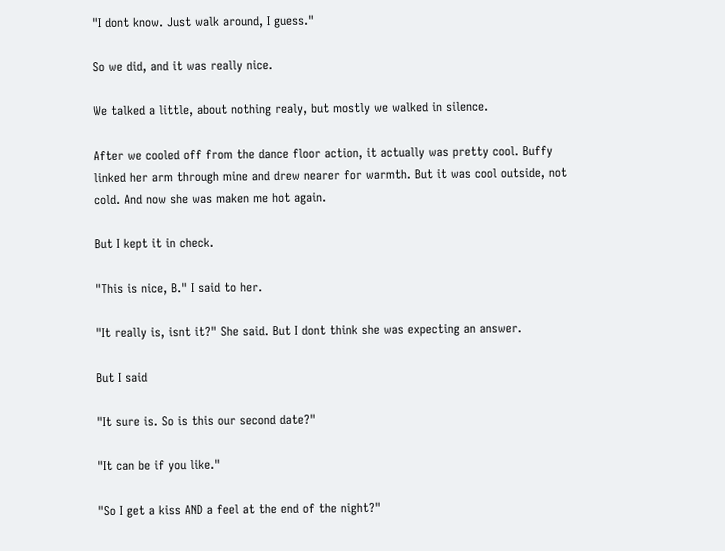"I dont know. Just walk around, I guess."

So we did, and it was really nice.

We talked a little, about nothing realy, but mostly we walked in silence.

After we cooled off from the dance floor action, it actually was pretty cool. Buffy linked her arm through mine and drew nearer for warmth. But it was cool outside, not cold. And now she was maken me hot again.

But I kept it in check.

"This is nice, B." I said to her.

"It really is, isnt it?" She said. But I dont think she was expecting an answer.

But I said

"It sure is. So is this our second date?"

"It can be if you like."

"So I get a kiss AND a feel at the end of the night?"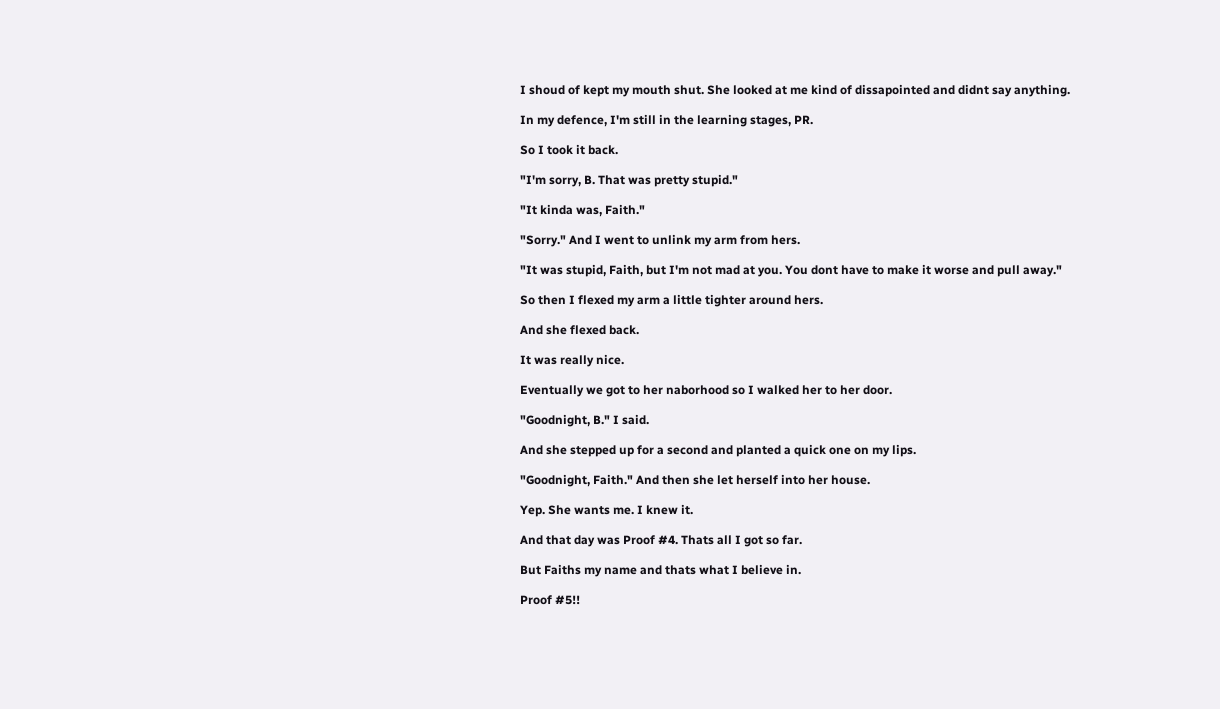I shoud of kept my mouth shut. She looked at me kind of dissapointed and didnt say anything.

In my defence, I'm still in the learning stages, PR.

So I took it back.

"I'm sorry, B. That was pretty stupid."

"It kinda was, Faith."

"Sorry." And I went to unlink my arm from hers.

"It was stupid, Faith, but I'm not mad at you. You dont have to make it worse and pull away."

So then I flexed my arm a little tighter around hers.

And she flexed back.

It was really nice.

Eventually we got to her naborhood so I walked her to her door.

"Goodnight, B." I said.

And she stepped up for a second and planted a quick one on my lips.

"Goodnight, Faith." And then she let herself into her house.

Yep. She wants me. I knew it.

And that day was Proof #4. Thats all I got so far.

But Faiths my name and thats what I believe in.

Proof #5!!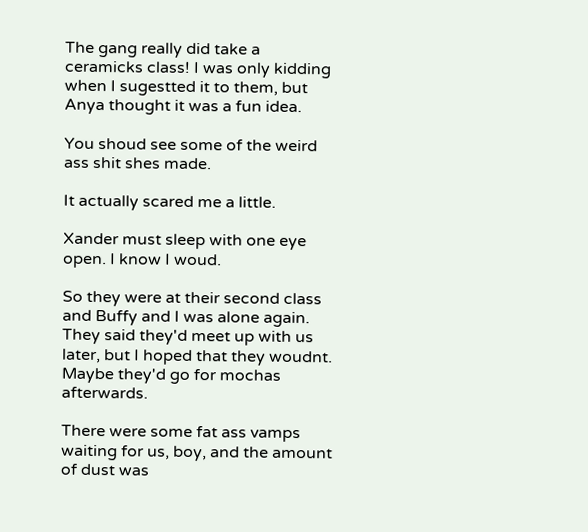The gang really did take a ceramicks class! I was only kidding when I sugestted it to them, but Anya thought it was a fun idea.

You shoud see some of the weird ass shit shes made.

It actually scared me a little.

Xander must sleep with one eye open. I know I woud.

So they were at their second class and Buffy and I was alone again. They said they'd meet up with us later, but I hoped that they woudnt. Maybe they'd go for mochas afterwards.

There were some fat ass vamps waiting for us, boy, and the amount of dust was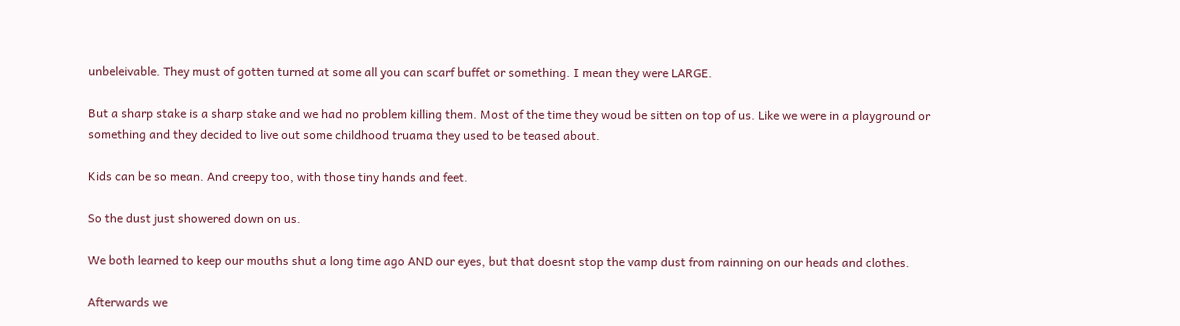unbeleivable. They must of gotten turned at some all you can scarf buffet or something. I mean they were LARGE.

But a sharp stake is a sharp stake and we had no problem killing them. Most of the time they woud be sitten on top of us. Like we were in a playground or something and they decided to live out some childhood truama they used to be teased about.

Kids can be so mean. And creepy too, with those tiny hands and feet.

So the dust just showered down on us.

We both learned to keep our mouths shut a long time ago AND our eyes, but that doesnt stop the vamp dust from rainning on our heads and clothes.

Afterwards we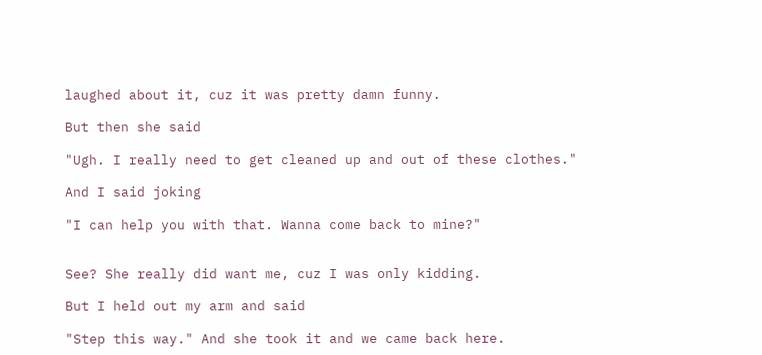laughed about it, cuz it was pretty damn funny.

But then she said

"Ugh. I really need to get cleaned up and out of these clothes."

And I said joking

"I can help you with that. Wanna come back to mine?"


See? She really did want me, cuz I was only kidding.

But I held out my arm and said

"Step this way." And she took it and we came back here.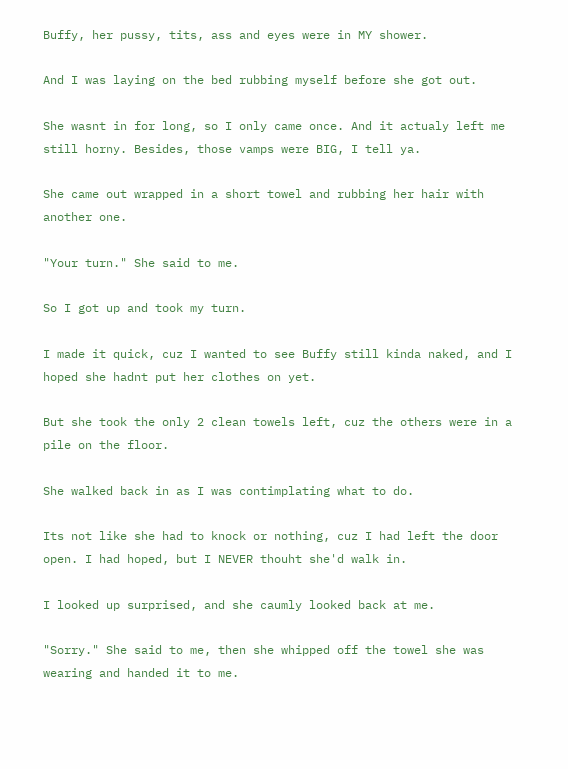Buffy, her pussy, tits, ass and eyes were in MY shower.

And I was laying on the bed rubbing myself before she got out.

She wasnt in for long, so I only came once. And it actualy left me still horny. Besides, those vamps were BIG, I tell ya.

She came out wrapped in a short towel and rubbing her hair with another one.

"Your turn." She said to me.

So I got up and took my turn.

I made it quick, cuz I wanted to see Buffy still kinda naked, and I hoped she hadnt put her clothes on yet.

But she took the only 2 clean towels left, cuz the others were in a pile on the floor.

She walked back in as I was contimplating what to do.

Its not like she had to knock or nothing, cuz I had left the door open. I had hoped, but I NEVER thouht she'd walk in.

I looked up surprised, and she caumly looked back at me.

"Sorry." She said to me, then she whipped off the towel she was wearing and handed it to me.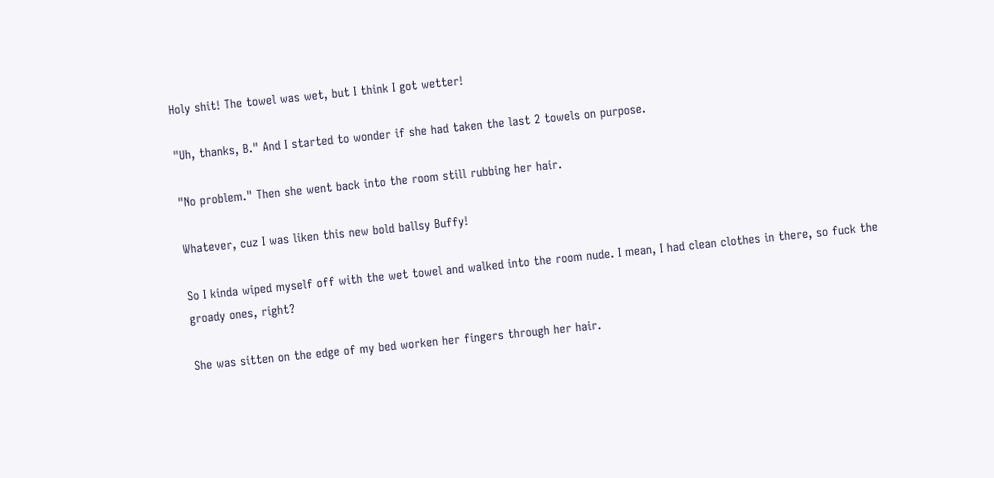Holy shit! The towel was wet, but I think I got wetter!

"Uh, thanks, B." And I started to wonder if she had taken the last 2 towels on purpose.

"No problem." Then she went back into the room still rubbing her hair.

Whatever, cuz I was liken this new bold ballsy Buffy!

So I kinda wiped myself off with the wet towel and walked into the room nude. I mean, I had clean clothes in there, so fuck the groady ones, right?

She was sitten on the edge of my bed worken her fingers through her hair.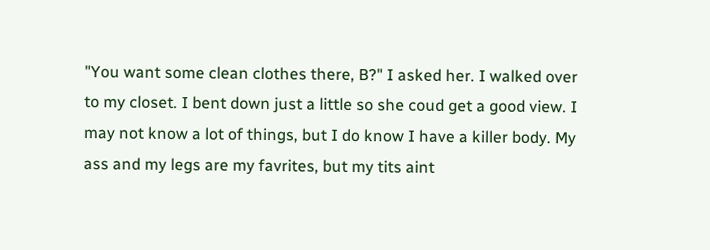"You want some clean clothes there, B?" I asked her. I walked over to my closet. I bent down just a little so she coud get a good view. I may not know a lot of things, but I do know I have a killer body. My ass and my legs are my favrites, but my tits aint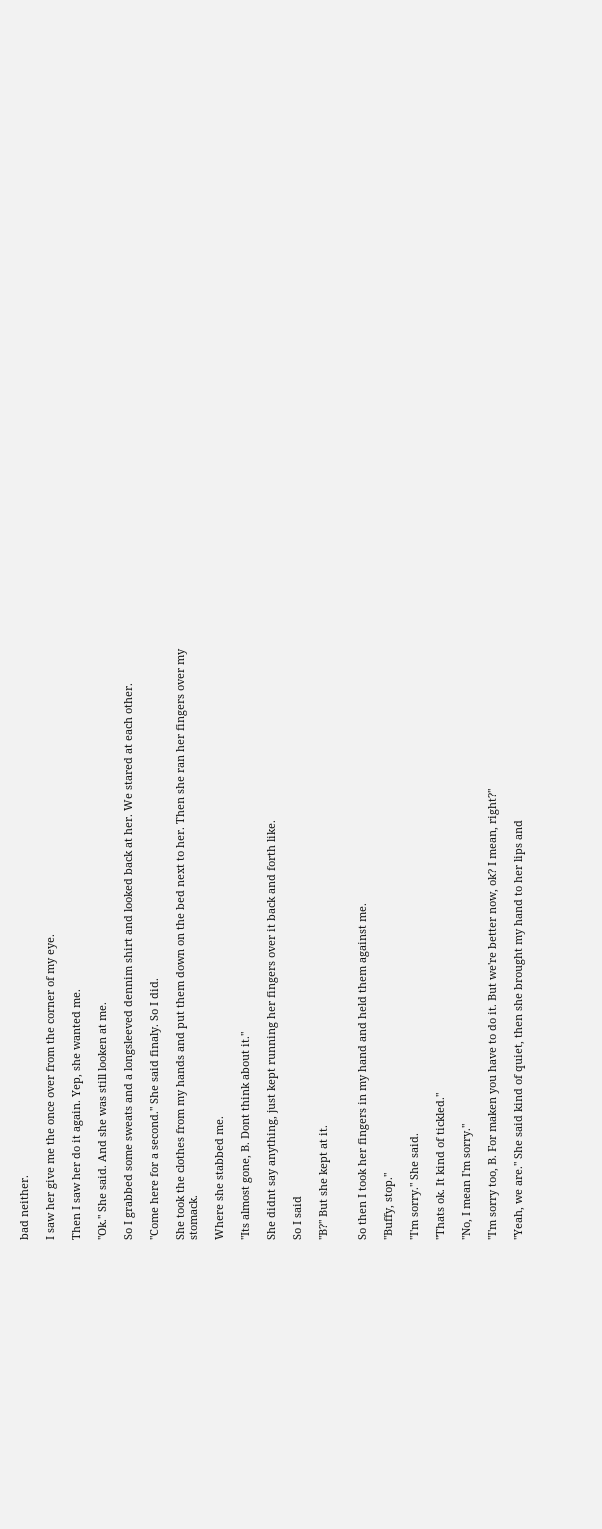bad neither.

I saw her give me the once over from the corner of my eye.

Then I saw her do it again. Yep, she wanted me.

"Ok." She said. And she was still looken at me.

So I grabbed some sweats and a longsleeved dennim shirt and looked back at her. We stared at each other.

"Come here for a second." She said finaly. So I did.

She took the clothes from my hands and put them down on the bed next to her. Then she ran her fingers over my stomack.

Where she stabbed me.

"Its almost gone, B. Dont think about it."

She didnt say anything, just kept running her fingers over it back and forth like.

So I said

"B?" But she kept at it.


So then I took her fingers in my hand and held them against me.

"Buffy, stop."

"I'm sorry." She said.

"Thats ok. It kind of tickled."

"No, I mean I'm sorry."

"I'm sorry too, B. For maken you have to do it. But we're better now, ok? I mean, right?"

"Yeah, we are." She said kind of quiet, then she brought my hand to her lips and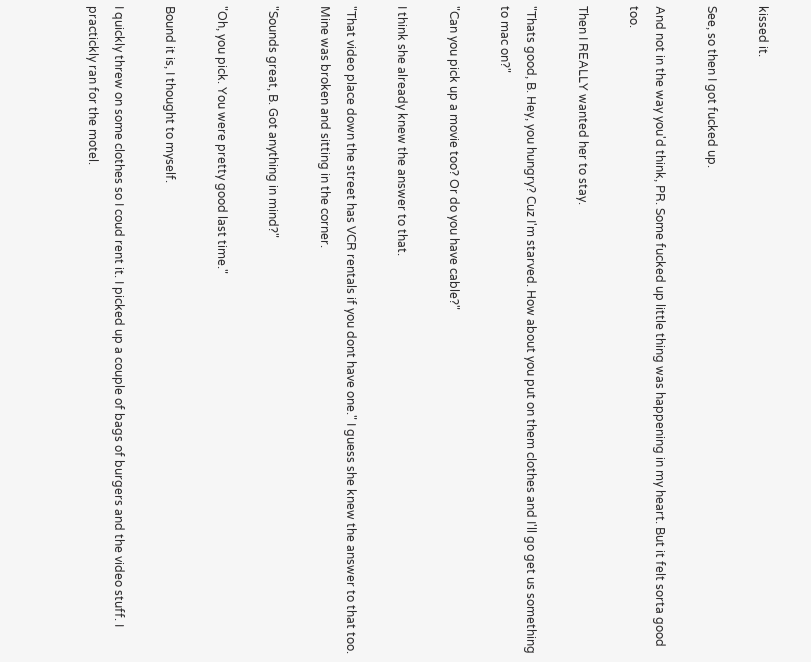kissed it.

See, so then I got fucked up.

And not in the way you'd think, PR. Some fucked up little thing was happening in my heart. But it felt sorta good too.

Then I REALLY wanted her to stay.

"Thats good, B. Hey, you hungry? Cuz I'm starved. How about you put on them clothes and I'll go get us something to mac on?"

"Can you pick up a movie too? Or do you have cable?"

I think she already knew the answer to that.

"That video place down the street has VCR rentals if you dont have one." I guess she knew the answer to that too. Mine was broken and sitting in the corner.

"Sounds great, B. Got anything in mind?"

"Oh, you pick. You were pretty good last time."

Bound it is, I thought to myself.

I quickly threw on some clothes so I coud rent it. I picked up a couple of bags of burgers and the video stuff. I practickly ran for the motel.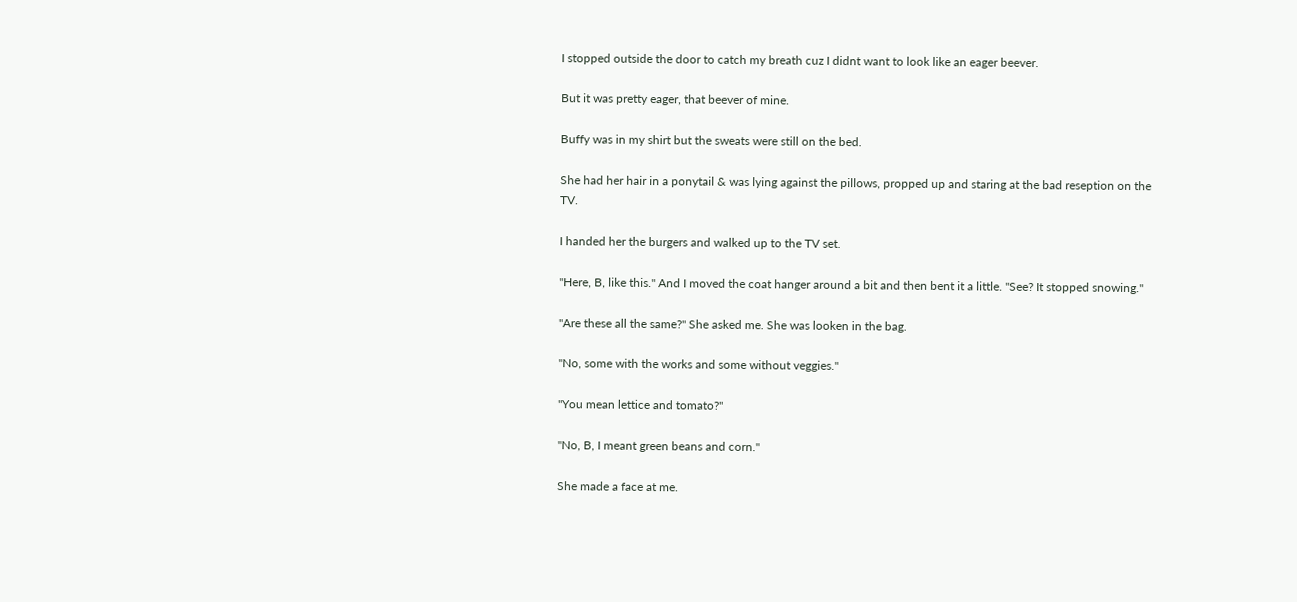I stopped outside the door to catch my breath cuz I didnt want to look like an eager beever.

But it was pretty eager, that beever of mine.

Buffy was in my shirt but the sweats were still on the bed.

She had her hair in a ponytail & was lying against the pillows, propped up and staring at the bad reseption on the TV.

I handed her the burgers and walked up to the TV set.

"Here, B, like this." And I moved the coat hanger around a bit and then bent it a little. "See? It stopped snowing."

"Are these all the same?" She asked me. She was looken in the bag.

"No, some with the works and some without veggies."

"You mean lettice and tomato?"

"No, B, I meant green beans and corn."

She made a face at me.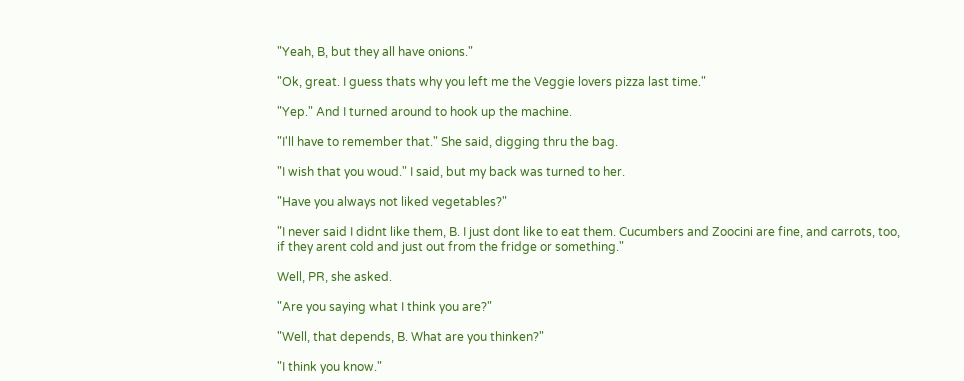"Yeah, B, but they all have onions."

"Ok, great. I guess thats why you left me the Veggie lovers pizza last time."

"Yep." And I turned around to hook up the machine.

"I'll have to remember that." She said, digging thru the bag.

"I wish that you woud." I said, but my back was turned to her.

"Have you always not liked vegetables?"

"I never said I didnt like them, B. I just dont like to eat them. Cucumbers and Zoocini are fine, and carrots, too, if they arent cold and just out from the fridge or something."

Well, PR, she asked.

"Are you saying what I think you are?"

"Well, that depends, B. What are you thinken?"

"I think you know."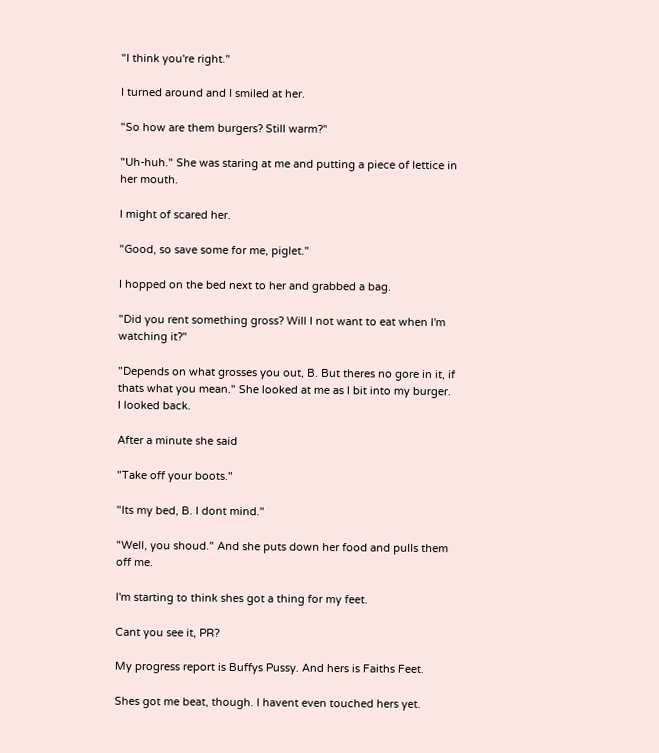"I think you're right."

I turned around and I smiled at her.

"So how are them burgers? Still warm?"

"Uh-huh." She was staring at me and putting a piece of lettice in her mouth.

I might of scared her.

"Good, so save some for me, piglet."

I hopped on the bed next to her and grabbed a bag.

"Did you rent something gross? Will I not want to eat when I'm watching it?"

"Depends on what grosses you out, B. But theres no gore in it, if thats what you mean." She looked at me as I bit into my burger. I looked back.

After a minute she said

"Take off your boots."

"Its my bed, B. I dont mind."

"Well, you shoud." And she puts down her food and pulls them off me.

I'm starting to think shes got a thing for my feet.

Cant you see it, PR?

My progress report is Buffys Pussy. And hers is Faiths Feet.

Shes got me beat, though. I havent even touched hers yet.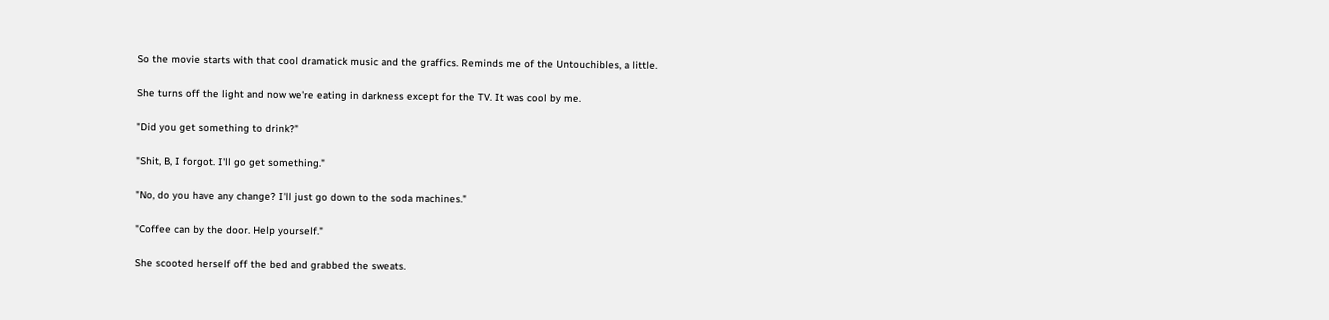So the movie starts with that cool dramatick music and the graffics. Reminds me of the Untouchibles, a little.

She turns off the light and now we're eating in darkness except for the TV. It was cool by me.

"Did you get something to drink?"

"Shit, B, I forgot. I'll go get something."

"No, do you have any change? I'll just go down to the soda machines."

"Coffee can by the door. Help yourself."

She scooted herself off the bed and grabbed the sweats.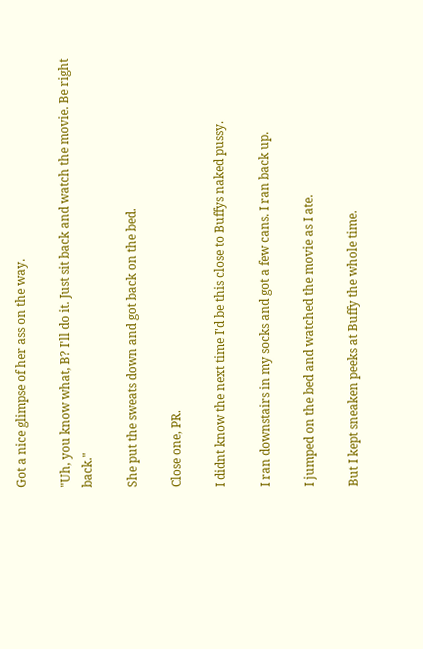Got a nice glimpse of her ass on the way.

"Uh, you know what, B? I'll do it. Just sit back and watch the movie. Be right back."

She put the sweats down and got back on the bed.

Close one, PR.

I didnt know the next time I'd be this close to Buffys naked pussy.

I ran downstairs in my socks and got a few cans. I ran back up.

I jumped on the bed and watched the movie as I ate.

But I kept sneaken peeks at Buffy the whole time.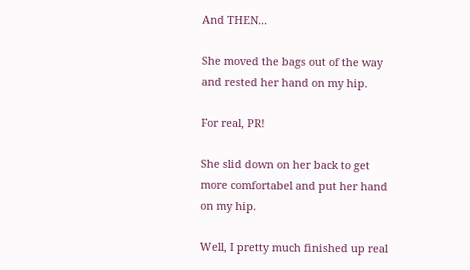And THEN...

She moved the bags out of the way and rested her hand on my hip.

For real, PR!

She slid down on her back to get more comfortabel and put her hand on my hip.

Well, I pretty much finished up real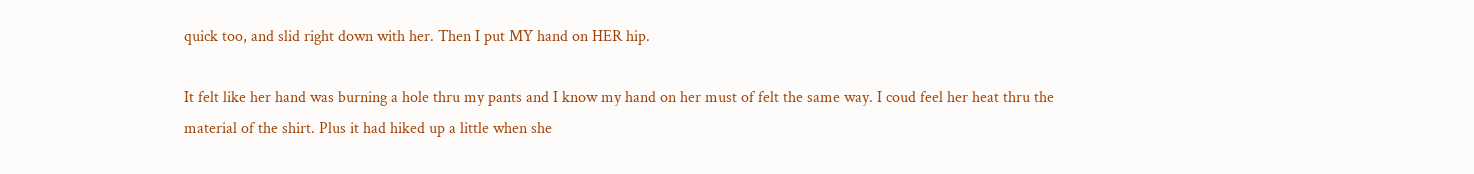quick too, and slid right down with her. Then I put MY hand on HER hip.

It felt like her hand was burning a hole thru my pants and I know my hand on her must of felt the same way. I coud feel her heat thru the material of the shirt. Plus it had hiked up a little when she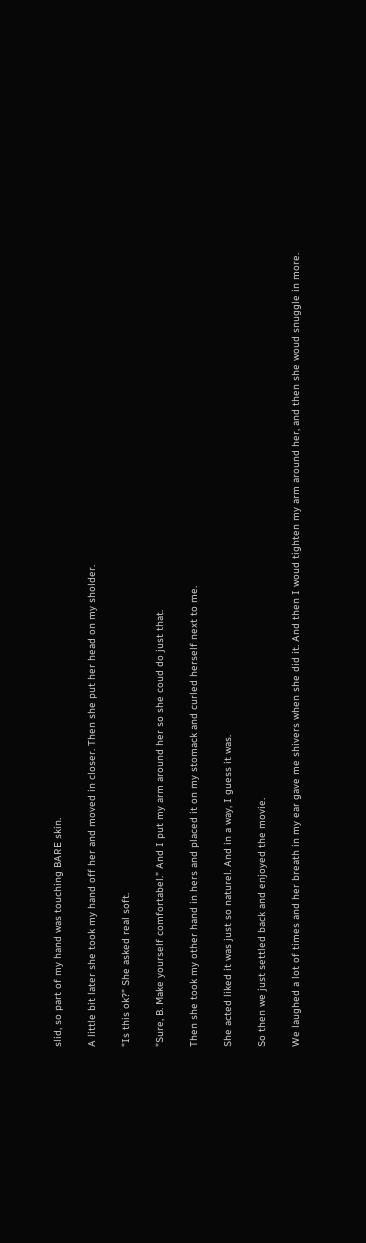slid, so part of my hand was touching BARE skin.

A little bit later she took my hand off her and moved in closer. Then she put her head on my sholder.

"Is this ok?" She asked real soft.

"Sure, B. Make yourself comfortabel." And I put my arm around her so she coud do just that.

Then she took my other hand in hers and placed it on my stomack and curled herself next to me.

She acted liked it was just so naturel. And in a way, I guess it was.

So then we just settled back and enjoyed the movie.

We laughed a lot of times and her breath in my ear gave me shivers when she did it. And then I woud tighten my arm around her, and then she woud snuggle in more.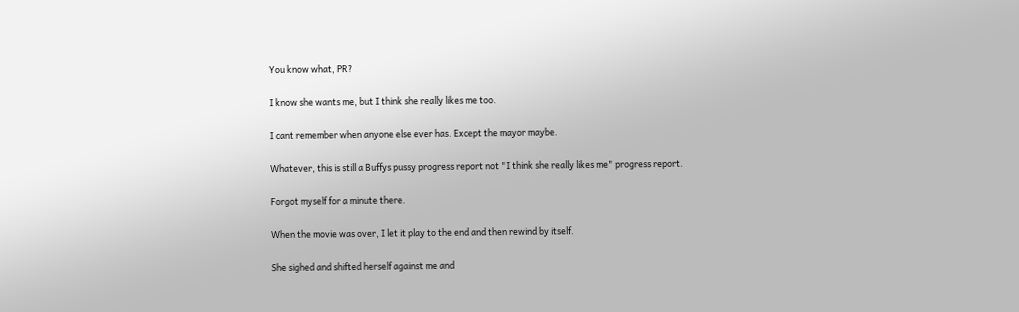You know what, PR?

I know she wants me, but I think she really likes me too.

I cant remember when anyone else ever has. Except the mayor maybe.

Whatever, this is still a Buffys pussy progress report not "I think she really likes me" progress report.

Forgot myself for a minute there.

When the movie was over, I let it play to the end and then rewind by itself.

She sighed and shifted herself against me and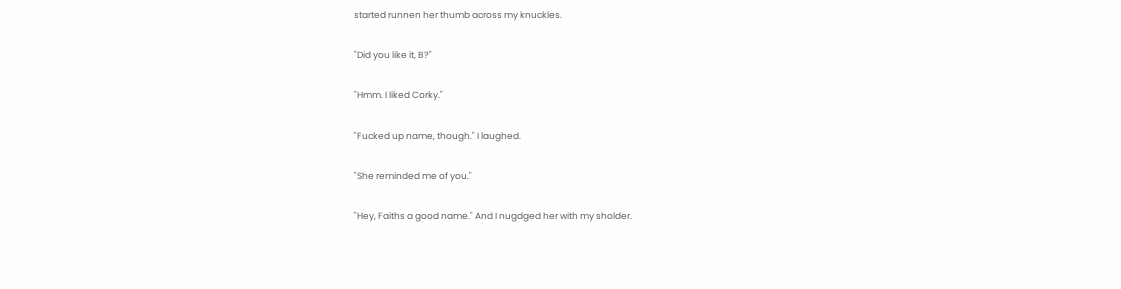started runnen her thumb across my knuckles.

"Did you like it, B?"

"Hmm. I liked Corky."

"Fucked up name, though." I laughed.

"She reminded me of you."

"Hey, Faiths a good name." And I nugdged her with my sholder.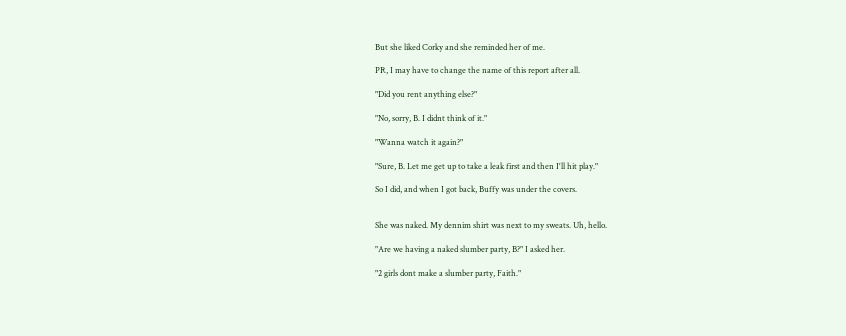But she liked Corky and she reminded her of me.

PR, I may have to change the name of this report after all.

"Did you rent anything else?"

"No, sorry, B. I didnt think of it."

"Wanna watch it again?"

"Sure, B. Let me get up to take a leak first and then I'll hit play."

So I did, and when I got back, Buffy was under the covers.


She was naked. My dennim shirt was next to my sweats. Uh, hello.

"Are we having a naked slumber party, B?" I asked her.

"2 girls dont make a slumber party, Faith."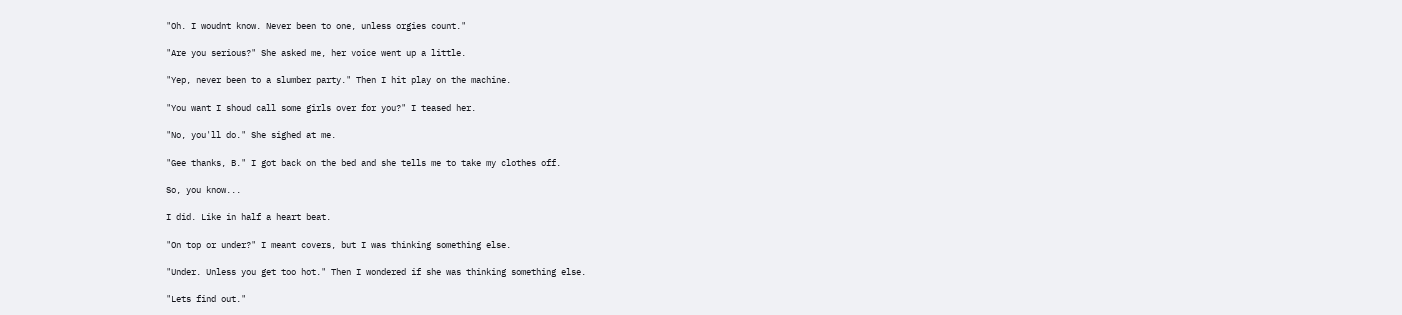"Oh. I woudnt know. Never been to one, unless orgies count."

"Are you serious?" She asked me, her voice went up a little.

"Yep, never been to a slumber party." Then I hit play on the machine.

"You want I shoud call some girls over for you?" I teased her.

"No, you'll do." She sighed at me.

"Gee thanks, B." I got back on the bed and she tells me to take my clothes off.

So, you know...

I did. Like in half a heart beat.

"On top or under?" I meant covers, but I was thinking something else.

"Under. Unless you get too hot." Then I wondered if she was thinking something else.

"Lets find out."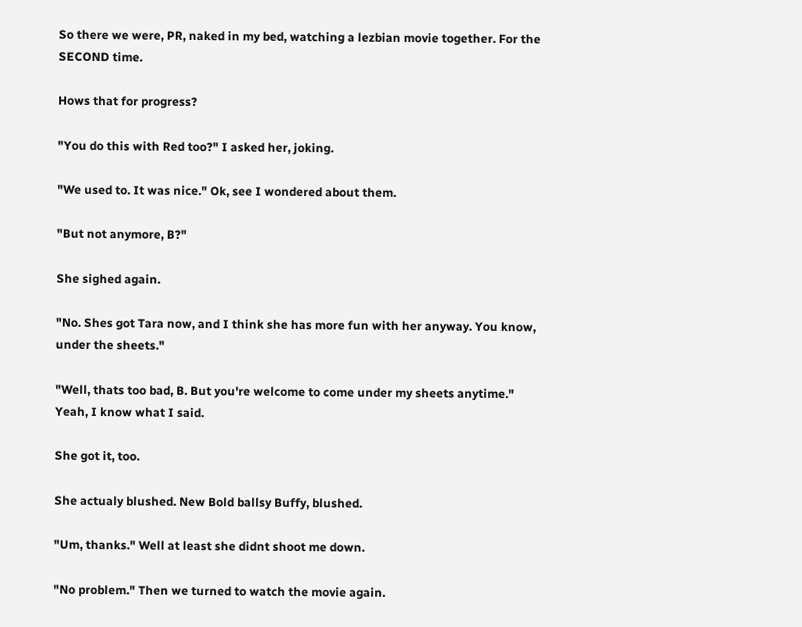So there we were, PR, naked in my bed, watching a lezbian movie together. For the SECOND time.

Hows that for progress?

"You do this with Red too?" I asked her, joking.

"We used to. It was nice." Ok, see I wondered about them.

"But not anymore, B?"

She sighed again.

"No. Shes got Tara now, and I think she has more fun with her anyway. You know, under the sheets."

"Well, thats too bad, B. But you're welcome to come under my sheets anytime." Yeah, I know what I said.

She got it, too.

She actualy blushed. New Bold ballsy Buffy, blushed.

"Um, thanks." Well at least she didnt shoot me down.

"No problem." Then we turned to watch the movie again.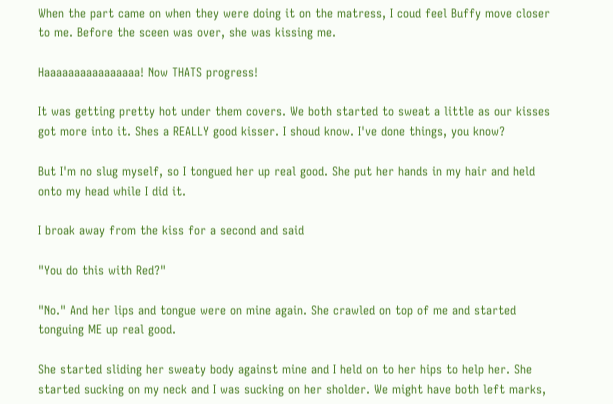When the part came on when they were doing it on the matress, I coud feel Buffy move closer to me. Before the sceen was over, she was kissing me.

Haaaaaaaaaaaaaaaa! Now THATS progress!

It was getting pretty hot under them covers. We both started to sweat a little as our kisses got more into it. Shes a REALLY good kisser. I shoud know. I've done things, you know?

But I'm no slug myself, so I tongued her up real good. She put her hands in my hair and held onto my head while I did it.

I broak away from the kiss for a second and said

"You do this with Red?"

"No." And her lips and tongue were on mine again. She crawled on top of me and started tonguing ME up real good.

She started sliding her sweaty body against mine and I held on to her hips to help her. She started sucking on my neck and I was sucking on her sholder. We might have both left marks,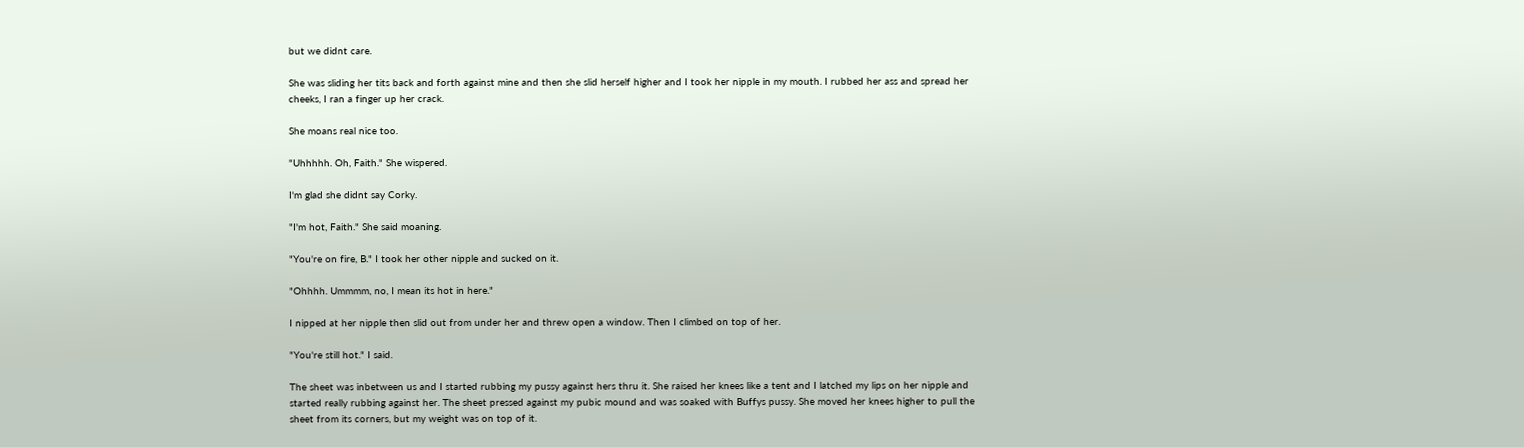but we didnt care.

She was sliding her tits back and forth against mine and then she slid herself higher and I took her nipple in my mouth. I rubbed her ass and spread her cheeks, I ran a finger up her crack.

She moans real nice too.

"Uhhhhh. Oh, Faith." She wispered.

I'm glad she didnt say Corky.

"I'm hot, Faith." She said moaning.

"You're on fire, B." I took her other nipple and sucked on it.

"Ohhhh. Ummmm, no, I mean its hot in here."

I nipped at her nipple then slid out from under her and threw open a window. Then I climbed on top of her.

"You're still hot." I said.

The sheet was inbetween us and I started rubbing my pussy against hers thru it. She raised her knees like a tent and I latched my lips on her nipple and started really rubbing against her. The sheet pressed against my pubic mound and was soaked with Buffys pussy. She moved her knees higher to pull the sheet from its corners, but my weight was on top of it.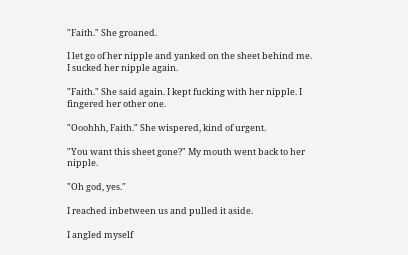"Faith." She groaned.

I let go of her nipple and yanked on the sheet behind me. I sucked her nipple again.

"Faith." She said again. I kept fucking with her nipple. I fingered her other one.

"Ooohhh, Faith." She wispered, kind of urgent.

"You want this sheet gone?" My mouth went back to her nipple.

"Oh god, yes."

I reached inbetween us and pulled it aside.

I angled myself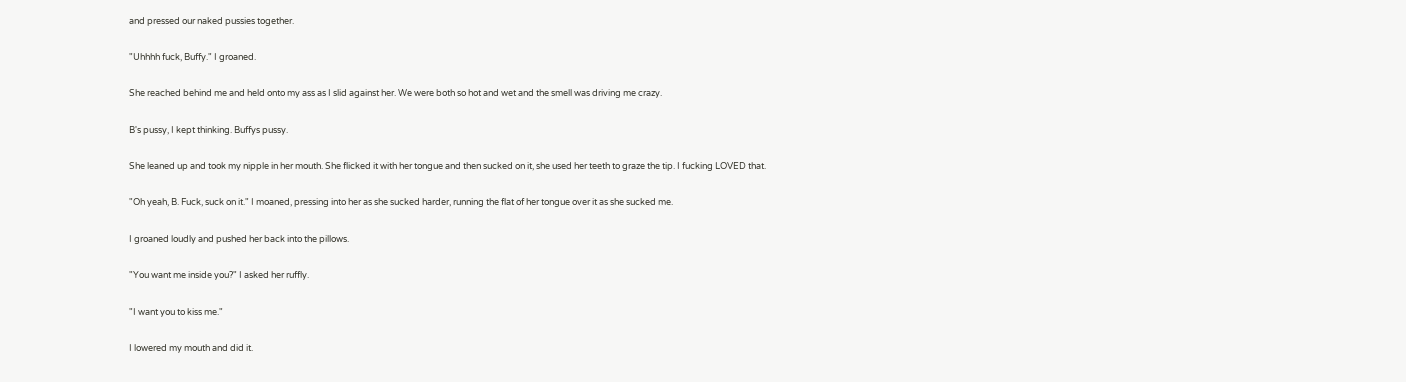and pressed our naked pussies together.

"Uhhhh fuck, Buffy." I groaned.

She reached behind me and held onto my ass as I slid against her. We were both so hot and wet and the smell was driving me crazy.

B's pussy, I kept thinking. Buffys pussy.

She leaned up and took my nipple in her mouth. She flicked it with her tongue and then sucked on it, she used her teeth to graze the tip. I fucking LOVED that.

"Oh yeah, B. Fuck, suck on it." I moaned, pressing into her as she sucked harder, running the flat of her tongue over it as she sucked me.

I groaned loudly and pushed her back into the pillows.

"You want me inside you?" I asked her ruffly.

"I want you to kiss me."

I lowered my mouth and did it.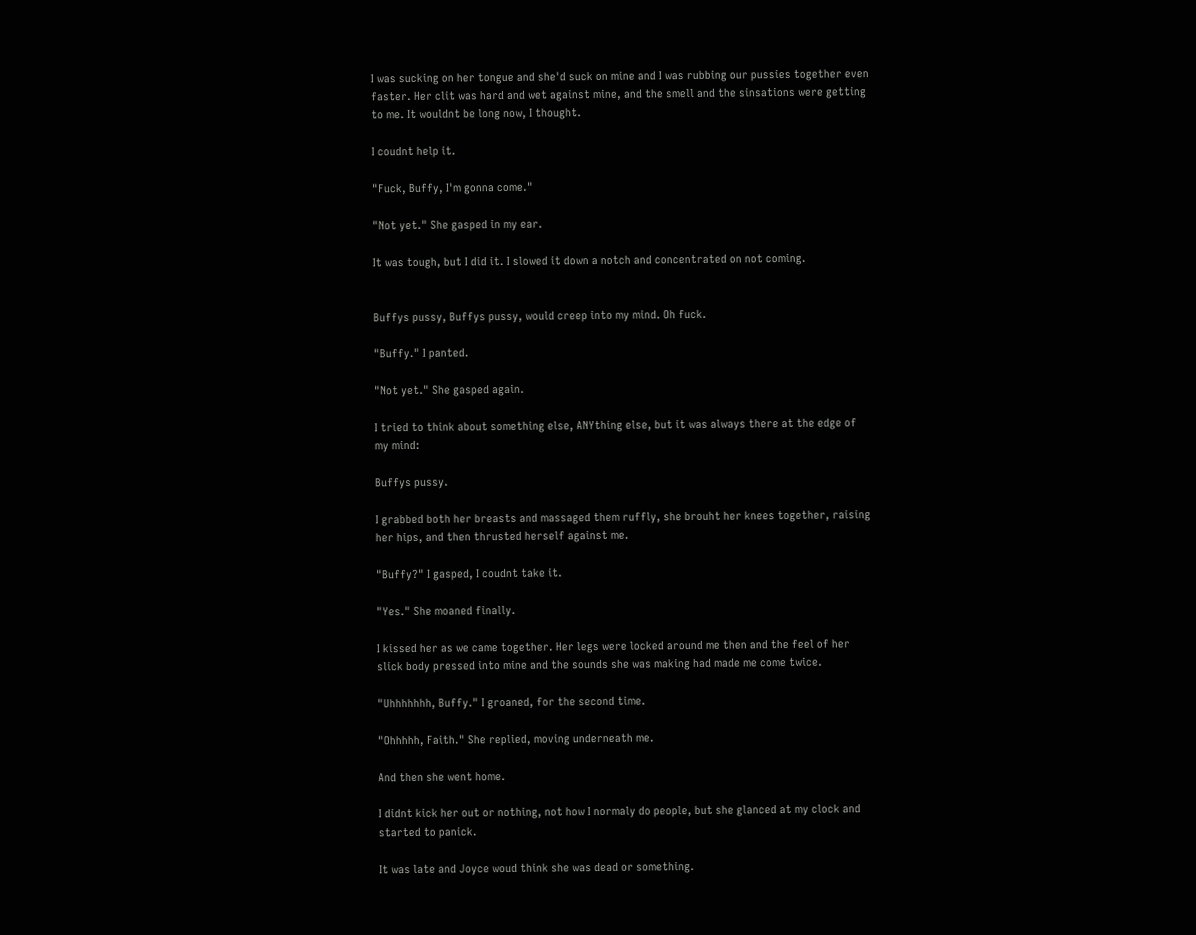I was sucking on her tongue and she'd suck on mine and I was rubbing our pussies together even faster. Her clit was hard and wet against mine, and the smell and the sinsations were getting to me. It wouldnt be long now, I thought.

I coudnt help it.

"Fuck, Buffy, I'm gonna come."

"Not yet." She gasped in my ear.

It was tough, but I did it. I slowed it down a notch and concentrated on not coming.


Buffys pussy, Buffys pussy, would creep into my mind. Oh fuck.

"Buffy." I panted.

"Not yet." She gasped again.

I tried to think about something else, ANYthing else, but it was always there at the edge of my mind:

Buffys pussy.

I grabbed both her breasts and massaged them ruffly, she brouht her knees together, raising her hips, and then thrusted herself against me.

"Buffy?" I gasped, I coudnt take it.

"Yes." She moaned finally.

I kissed her as we came together. Her legs were locked around me then and the feel of her slick body pressed into mine and the sounds she was making had made me come twice.

"Uhhhhhhh, Buffy." I groaned, for the second time.

"Ohhhhh, Faith." She replied, moving underneath me.

And then she went home.

I didnt kick her out or nothing, not how I normaly do people, but she glanced at my clock and started to panick.

It was late and Joyce woud think she was dead or something.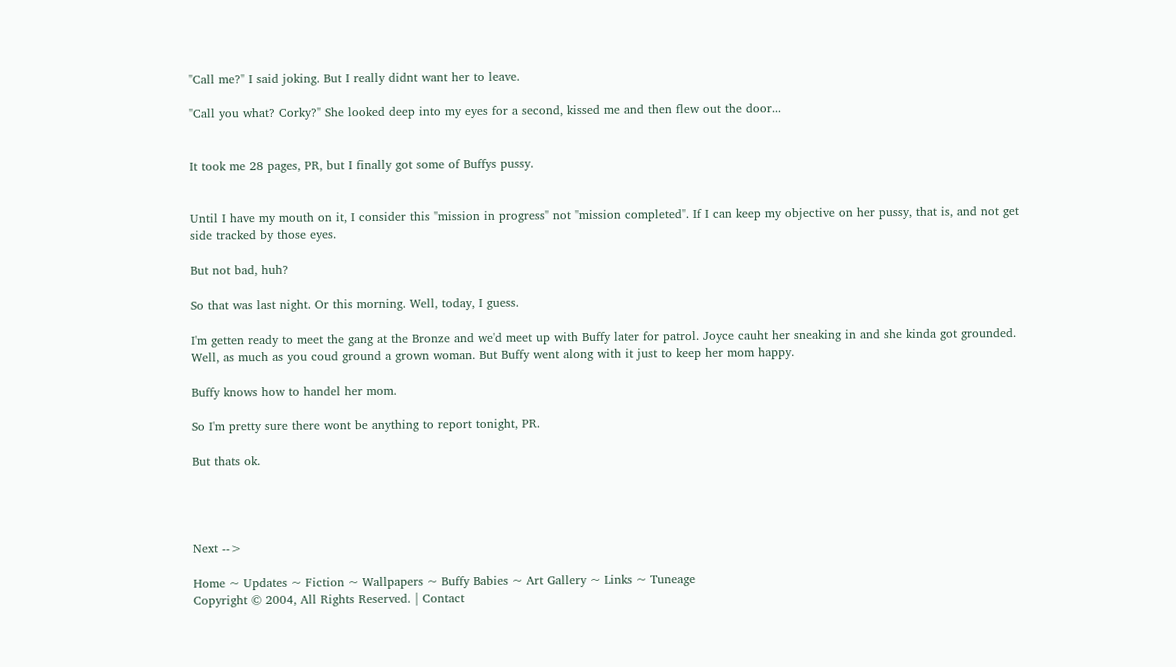"Call me?" I said joking. But I really didnt want her to leave.

"Call you what? Corky?" She looked deep into my eyes for a second, kissed me and then flew out the door...


It took me 28 pages, PR, but I finally got some of Buffys pussy.


Until I have my mouth on it, I consider this "mission in progress" not "mission completed". If I can keep my objective on her pussy, that is, and not get side tracked by those eyes.

But not bad, huh?

So that was last night. Or this morning. Well, today, I guess.

I'm getten ready to meet the gang at the Bronze and we'd meet up with Buffy later for patrol. Joyce cauht her sneaking in and she kinda got grounded. Well, as much as you coud ground a grown woman. But Buffy went along with it just to keep her mom happy.

Buffy knows how to handel her mom.

So I'm pretty sure there wont be anything to report tonight, PR.

But thats ok.




Next -->

Home ~ Updates ~ Fiction ~ Wallpapers ~ Buffy Babies ~ Art Gallery ~ Links ~ Tuneage
Copyright © 2004, All Rights Reserved. | Contact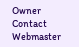Owner Contact Webmaster